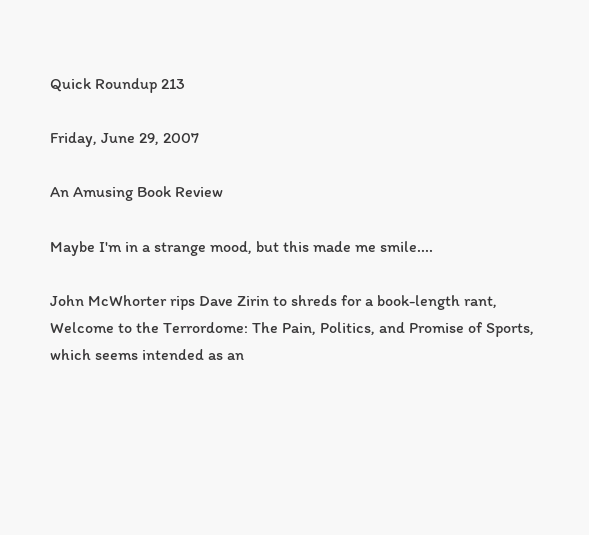Quick Roundup 213

Friday, June 29, 2007

An Amusing Book Review

Maybe I'm in a strange mood, but this made me smile....

John McWhorter rips Dave Zirin to shreds for a book-length rant, Welcome to the Terrordome: The Pain, Politics, and Promise of Sports, which seems intended as an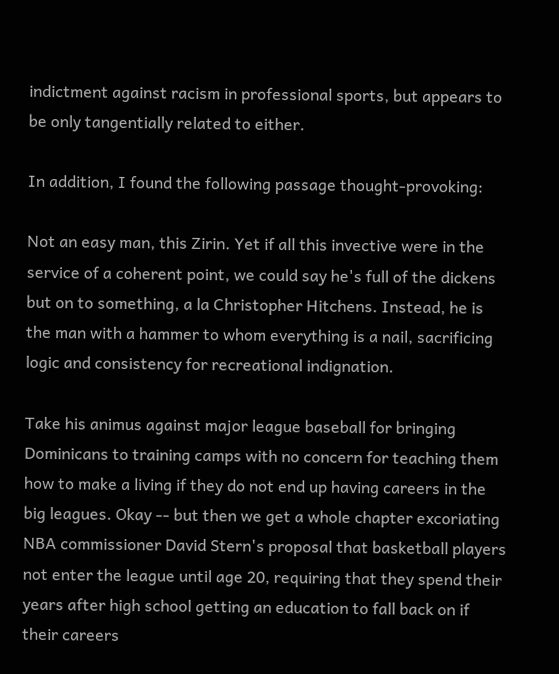indictment against racism in professional sports, but appears to be only tangentially related to either.

In addition, I found the following passage thought-provoking:

Not an easy man, this Zirin. Yet if all this invective were in the service of a coherent point, we could say he's full of the dickens but on to something, a la Christopher Hitchens. Instead, he is the man with a hammer to whom everything is a nail, sacrificing logic and consistency for recreational indignation.

Take his animus against major league baseball for bringing Dominicans to training camps with no concern for teaching them how to make a living if they do not end up having careers in the big leagues. Okay -- but then we get a whole chapter excoriating NBA commissioner David Stern's proposal that basketball players not enter the league until age 20, requiring that they spend their years after high school getting an education to fall back on if their careers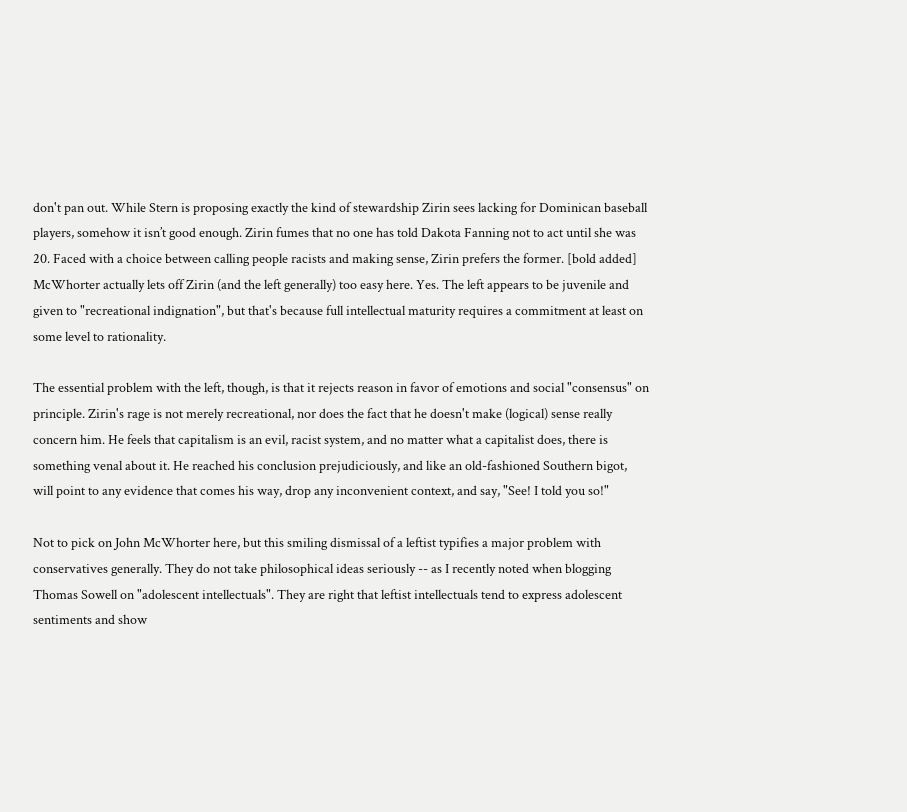don't pan out. While Stern is proposing exactly the kind of stewardship Zirin sees lacking for Dominican baseball players, somehow it isn’t good enough. Zirin fumes that no one has told Dakota Fanning not to act until she was 20. Faced with a choice between calling people racists and making sense, Zirin prefers the former. [bold added]
McWhorter actually lets off Zirin (and the left generally) too easy here. Yes. The left appears to be juvenile and given to "recreational indignation", but that's because full intellectual maturity requires a commitment at least on some level to rationality.

The essential problem with the left, though, is that it rejects reason in favor of emotions and social "consensus" on principle. Zirin's rage is not merely recreational, nor does the fact that he doesn't make (logical) sense really concern him. He feels that capitalism is an evil, racist system, and no matter what a capitalist does, there is something venal about it. He reached his conclusion prejudiciously, and like an old-fashioned Southern bigot, will point to any evidence that comes his way, drop any inconvenient context, and say, "See! I told you so!"

Not to pick on John McWhorter here, but this smiling dismissal of a leftist typifies a major problem with conservatives generally. They do not take philosophical ideas seriously -- as I recently noted when blogging Thomas Sowell on "adolescent intellectuals". They are right that leftist intellectuals tend to express adolescent sentiments and show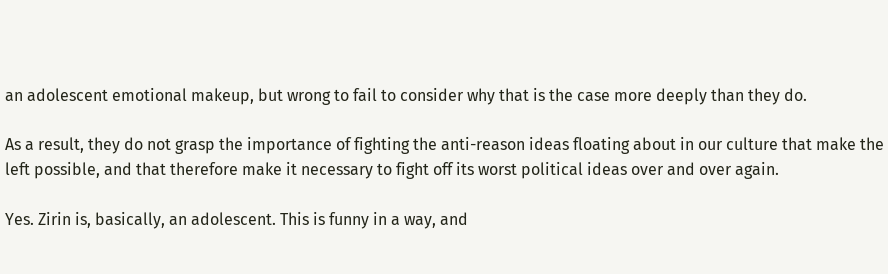an adolescent emotional makeup, but wrong to fail to consider why that is the case more deeply than they do.

As a result, they do not grasp the importance of fighting the anti-reason ideas floating about in our culture that make the left possible, and that therefore make it necessary to fight off its worst political ideas over and over again.

Yes. Zirin is, basically, an adolescent. This is funny in a way, and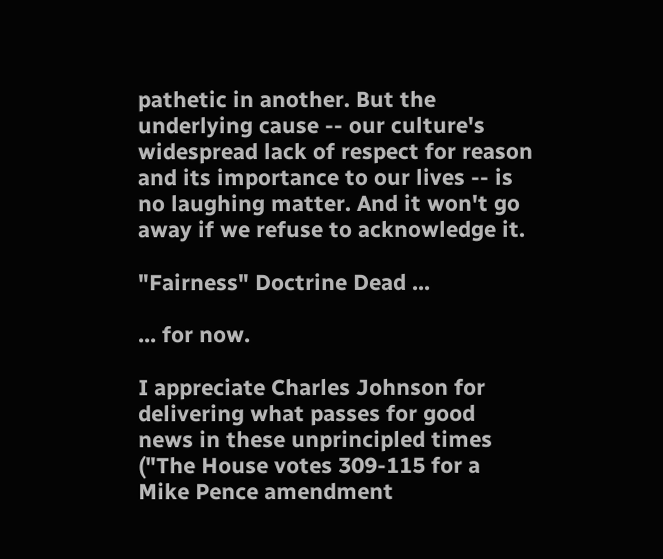pathetic in another. But the underlying cause -- our culture's widespread lack of respect for reason and its importance to our lives -- is no laughing matter. And it won't go away if we refuse to acknowledge it.

"Fairness" Doctrine Dead ...

... for now.

I appreciate Charles Johnson for delivering what passes for good news in these unprincipled times ("The House votes 309-115 for a Mike Pence amendment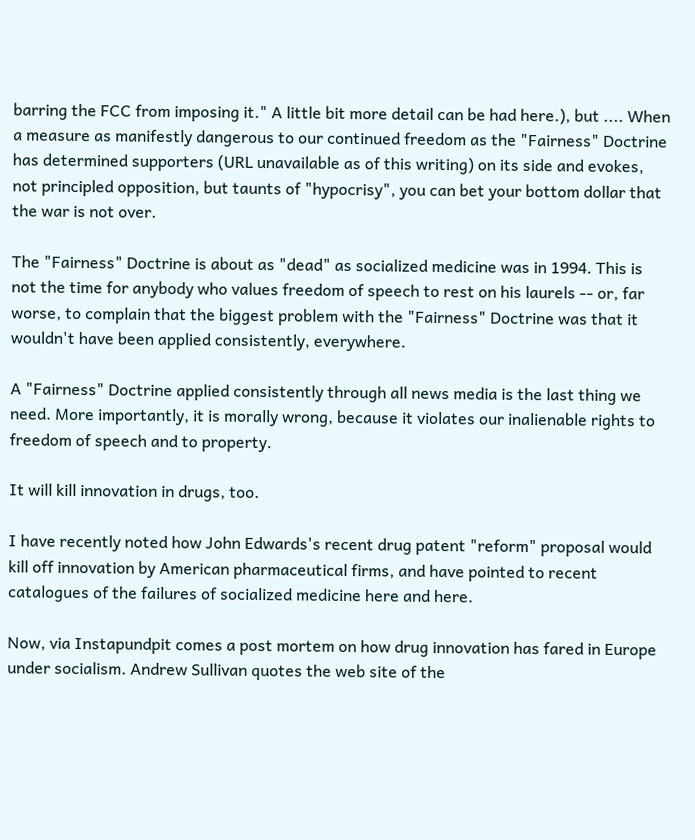barring the FCC from imposing it." A little bit more detail can be had here.), but .... When a measure as manifestly dangerous to our continued freedom as the "Fairness" Doctrine has determined supporters (URL unavailable as of this writing) on its side and evokes, not principled opposition, but taunts of "hypocrisy", you can bet your bottom dollar that the war is not over.

The "Fairness" Doctrine is about as "dead" as socialized medicine was in 1994. This is not the time for anybody who values freedom of speech to rest on his laurels -- or, far worse, to complain that the biggest problem with the "Fairness" Doctrine was that it wouldn't have been applied consistently, everywhere.

A "Fairness" Doctrine applied consistently through all news media is the last thing we need. More importantly, it is morally wrong, because it violates our inalienable rights to freedom of speech and to property.

It will kill innovation in drugs, too.

I have recently noted how John Edwards's recent drug patent "reform" proposal would kill off innovation by American pharmaceutical firms, and have pointed to recent catalogues of the failures of socialized medicine here and here.

Now, via Instapundpit comes a post mortem on how drug innovation has fared in Europe under socialism. Andrew Sullivan quotes the web site of the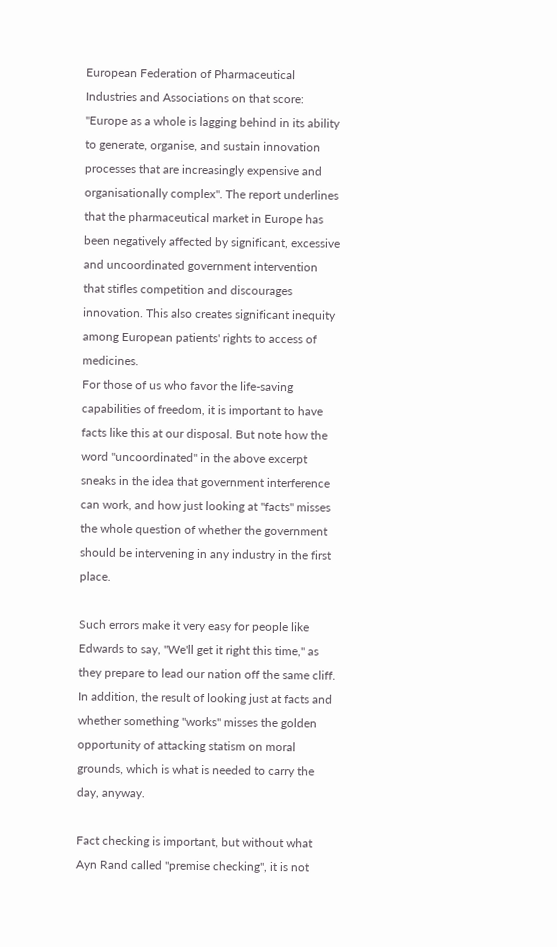European Federation of Pharmaceutical Industries and Associations on that score:
"Europe as a whole is lagging behind in its ability to generate, organise, and sustain innovation processes that are increasingly expensive and organisationally complex". The report underlines that the pharmaceutical market in Europe has been negatively affected by significant, excessive and uncoordinated government intervention that stifles competition and discourages innovation. This also creates significant inequity among European patients' rights to access of medicines.
For those of us who favor the life-saving capabilities of freedom, it is important to have facts like this at our disposal. But note how the word "uncoordinated" in the above excerpt sneaks in the idea that government interference can work, and how just looking at "facts" misses the whole question of whether the government should be intervening in any industry in the first place.

Such errors make it very easy for people like Edwards to say, "We'll get it right this time," as they prepare to lead our nation off the same cliff. In addition, the result of looking just at facts and whether something "works" misses the golden opportunity of attacking statism on moral grounds, which is what is needed to carry the day, anyway.

Fact checking is important, but without what Ayn Rand called "premise checking", it is not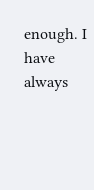enough. I have always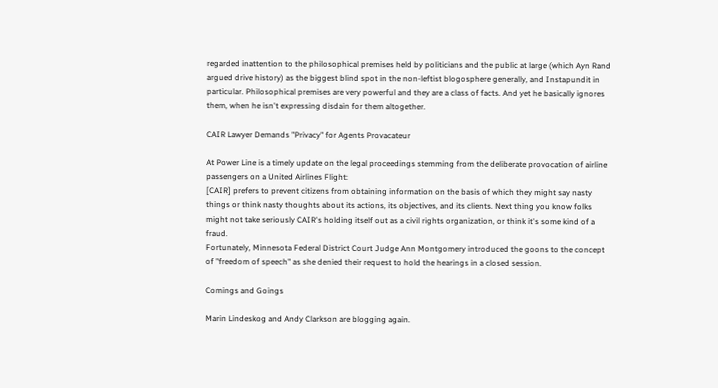regarded inattention to the philosophical premises held by politicians and the public at large (which Ayn Rand argued drive history) as the biggest blind spot in the non-leftist blogosphere generally, and Instapundit in particular. Philosophical premises are very powerful and they are a class of facts. And yet he basically ignores them, when he isn't expressing disdain for them altogether.

CAIR Lawyer Demands "Privacy" for Agents Provacateur

At Power Line is a timely update on the legal proceedings stemming from the deliberate provocation of airline passengers on a United Airlines Flight:
[CAIR] prefers to prevent citizens from obtaining information on the basis of which they might say nasty things or think nasty thoughts about its actions, its objectives, and its clients. Next thing you know folks might not take seriously CAIR's holding itself out as a civil rights organization, or think it's some kind of a fraud.
Fortunately, Minnesota Federal District Court Judge Ann Montgomery introduced the goons to the concept of "freedom of speech" as she denied their request to hold the hearings in a closed session.

Comings and Goings

Marin Lindeskog and Andy Clarkson are blogging again.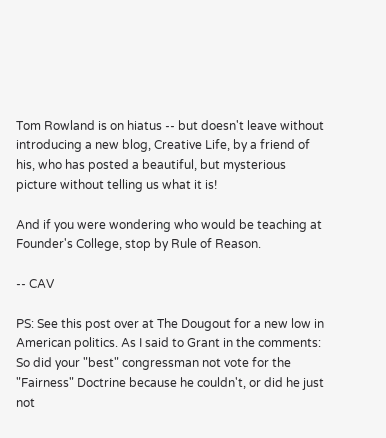Tom Rowland is on hiatus -- but doesn't leave without introducing a new blog, Creative Life, by a friend of his, who has posted a beautiful, but mysterious picture without telling us what it is!

And if you were wondering who would be teaching at Founder's College, stop by Rule of Reason.

-- CAV

PS: See this post over at The Dougout for a new low in American politics. As I said to Grant in the comments:
So did your "best" congressman not vote for the "Fairness" Doctrine because he couldn't, or did he just not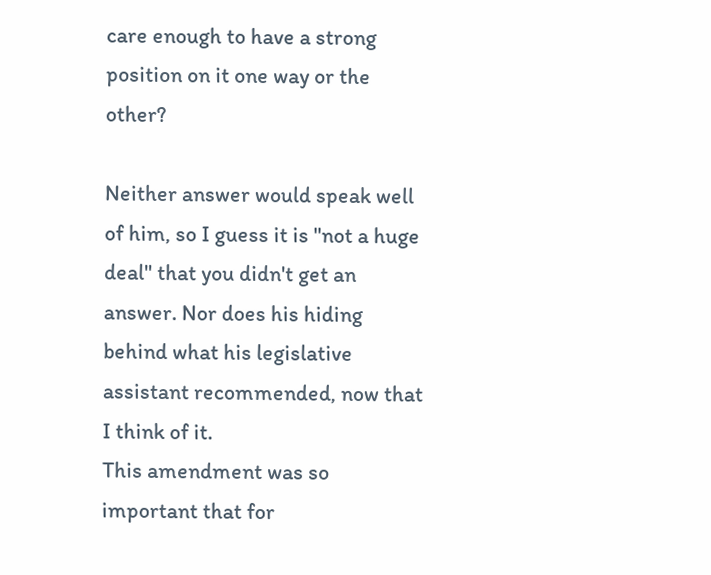care enough to have a strong position on it one way or the other?

Neither answer would speak well of him, so I guess it is "not a huge deal" that you didn't get an answer. Nor does his hiding behind what his legislative assistant recommended, now that I think of it.
This amendment was so important that for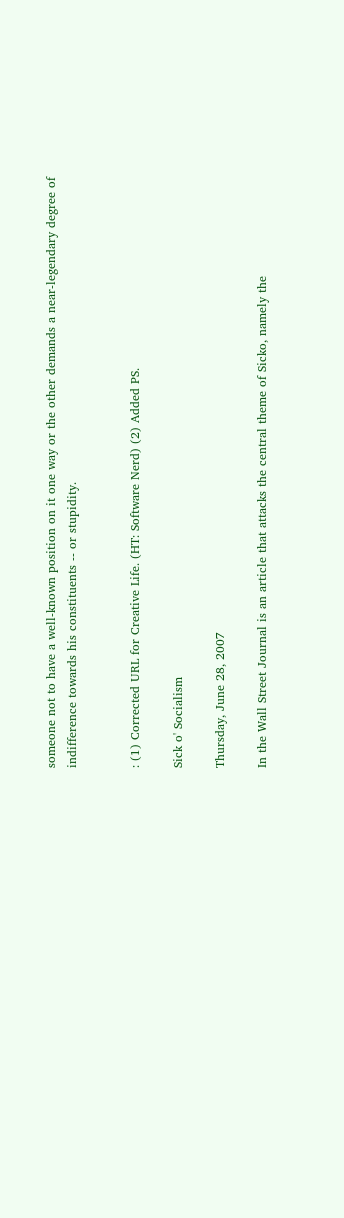someone not to have a well-known position on it one way or the other demands a near-legendary degree of indifference towards his constituents -- or stupidity.


: (1) Corrected URL for Creative Life. (HT: Software Nerd) (2) Added PS.

Sick o' Socialism

Thursday, June 28, 2007

In the Wall Street Journal is an article that attacks the central theme of Sicko, namely the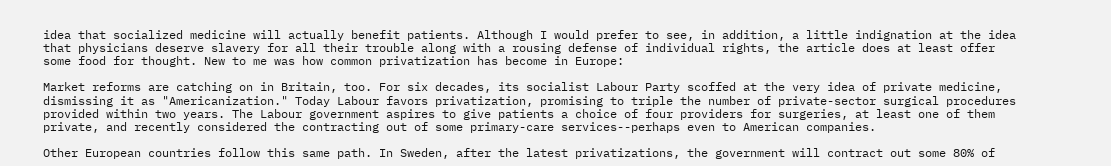idea that socialized medicine will actually benefit patients. Although I would prefer to see, in addition, a little indignation at the idea that physicians deserve slavery for all their trouble along with a rousing defense of individual rights, the article does at least offer some food for thought. New to me was how common privatization has become in Europe:

Market reforms are catching on in Britain, too. For six decades, its socialist Labour Party scoffed at the very idea of private medicine, dismissing it as "Americanization." Today Labour favors privatization, promising to triple the number of private-sector surgical procedures provided within two years. The Labour government aspires to give patients a choice of four providers for surgeries, at least one of them private, and recently considered the contracting out of some primary-care services--perhaps even to American companies.

Other European countries follow this same path. In Sweden, after the latest privatizations, the government will contract out some 80% of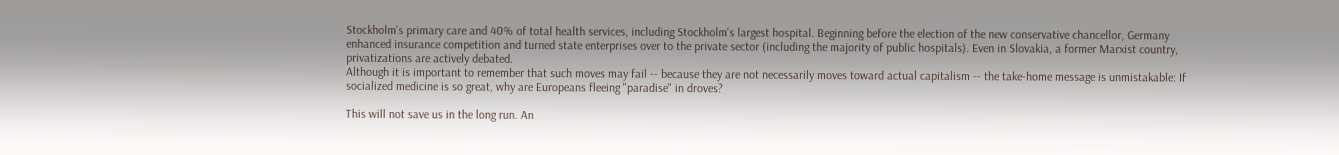Stockholm's primary care and 40% of total health services, including Stockholm's largest hospital. Beginning before the election of the new conservative chancellor, Germany enhanced insurance competition and turned state enterprises over to the private sector (including the majority of public hospitals). Even in Slovakia, a former Marxist country, privatizations are actively debated.
Although it is important to remember that such moves may fail -- because they are not necessarily moves toward actual capitalism -- the take-home message is unmistakable: If socialized medicine is so great, why are Europeans fleeing "paradise" in droves?

This will not save us in the long run. An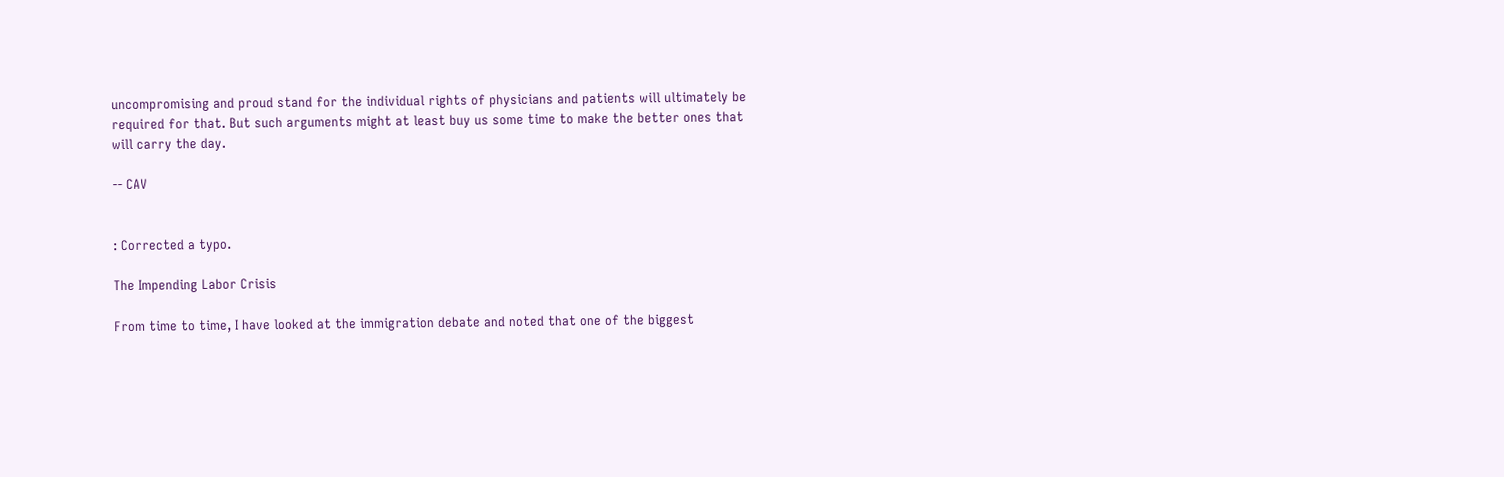uncompromising and proud stand for the individual rights of physicians and patients will ultimately be required for that. But such arguments might at least buy us some time to make the better ones that will carry the day.

-- CAV


: Corrected a typo.

The Impending Labor Crisis

From time to time, I have looked at the immigration debate and noted that one of the biggest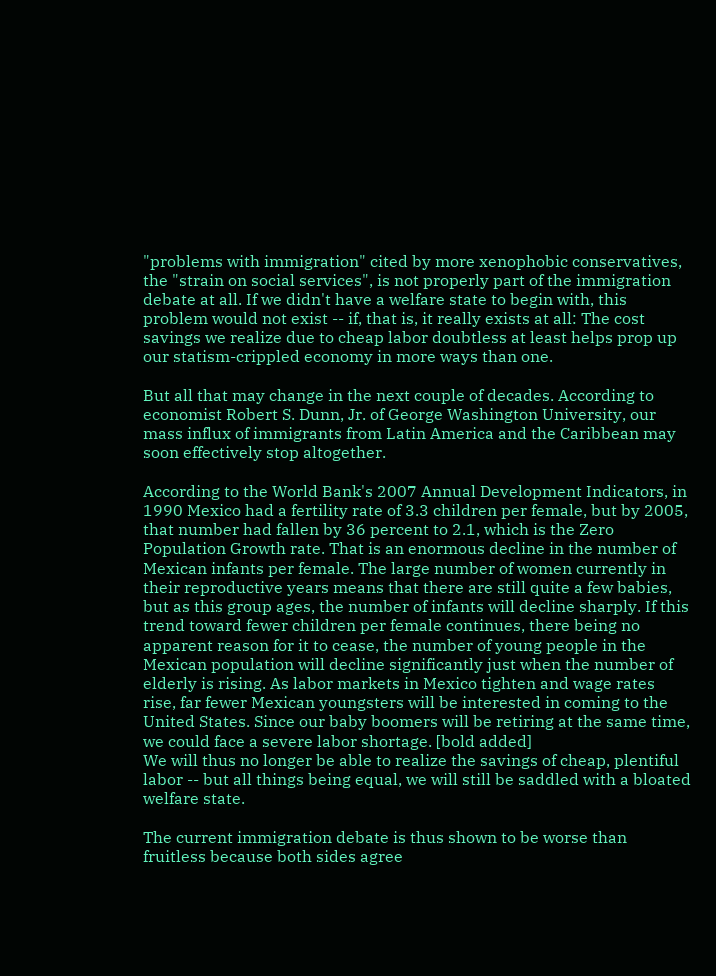"problems with immigration" cited by more xenophobic conservatives, the "strain on social services", is not properly part of the immigration debate at all. If we didn't have a welfare state to begin with, this problem would not exist -- if, that is, it really exists at all: The cost savings we realize due to cheap labor doubtless at least helps prop up our statism-crippled economy in more ways than one.

But all that may change in the next couple of decades. According to economist Robert S. Dunn, Jr. of George Washington University, our mass influx of immigrants from Latin America and the Caribbean may soon effectively stop altogether.

According to the World Bank's 2007 Annual Development Indicators, in 1990 Mexico had a fertility rate of 3.3 children per female, but by 2005, that number had fallen by 36 percent to 2.1, which is the Zero Population Growth rate. That is an enormous decline in the number of Mexican infants per female. The large number of women currently in their reproductive years means that there are still quite a few babies, but as this group ages, the number of infants will decline sharply. If this trend toward fewer children per female continues, there being no apparent reason for it to cease, the number of young people in the Mexican population will decline significantly just when the number of elderly is rising. As labor markets in Mexico tighten and wage rates rise, far fewer Mexican youngsters will be interested in coming to the United States. Since our baby boomers will be retiring at the same time, we could face a severe labor shortage. [bold added]
We will thus no longer be able to realize the savings of cheap, plentiful labor -- but all things being equal, we will still be saddled with a bloated welfare state.

The current immigration debate is thus shown to be worse than fruitless because both sides agree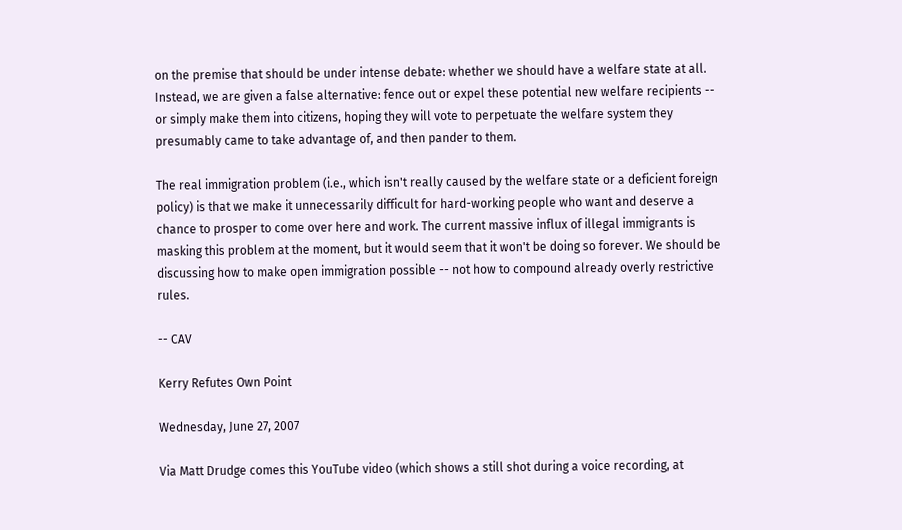on the premise that should be under intense debate: whether we should have a welfare state at all. Instead, we are given a false alternative: fence out or expel these potential new welfare recipients -- or simply make them into citizens, hoping they will vote to perpetuate the welfare system they presumably came to take advantage of, and then pander to them.

The real immigration problem (i.e., which isn't really caused by the welfare state or a deficient foreign policy) is that we make it unnecessarily difficult for hard-working people who want and deserve a chance to prosper to come over here and work. The current massive influx of illegal immigrants is masking this problem at the moment, but it would seem that it won't be doing so forever. We should be discussing how to make open immigration possible -- not how to compound already overly restrictive rules.

-- CAV

Kerry Refutes Own Point

Wednesday, June 27, 2007

Via Matt Drudge comes this YouTube video (which shows a still shot during a voice recording, at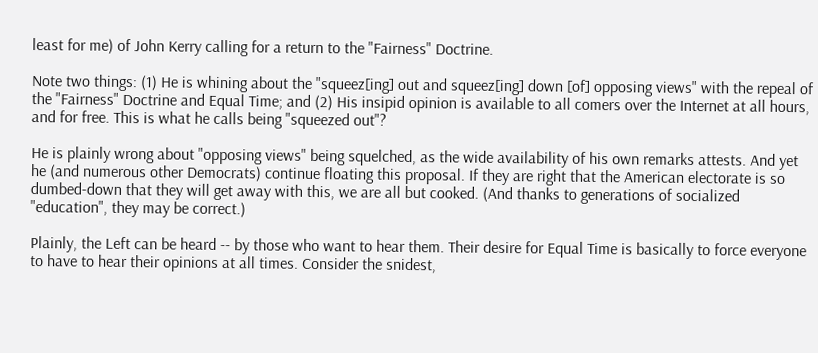least for me) of John Kerry calling for a return to the "Fairness" Doctrine.

Note two things: (1) He is whining about the "squeez[ing] out and squeez[ing] down [of] opposing views" with the repeal of the "Fairness" Doctrine and Equal Time; and (2) His insipid opinion is available to all comers over the Internet at all hours, and for free. This is what he calls being "squeezed out"?

He is plainly wrong about "opposing views" being squelched, as the wide availability of his own remarks attests. And yet he (and numerous other Democrats) continue floating this proposal. If they are right that the American electorate is so dumbed-down that they will get away with this, we are all but cooked. (And thanks to generations of socialized "education", they may be correct.)

Plainly, the Left can be heard -- by those who want to hear them. Their desire for Equal Time is basically to force everyone to have to hear their opinions at all times. Consider the snidest,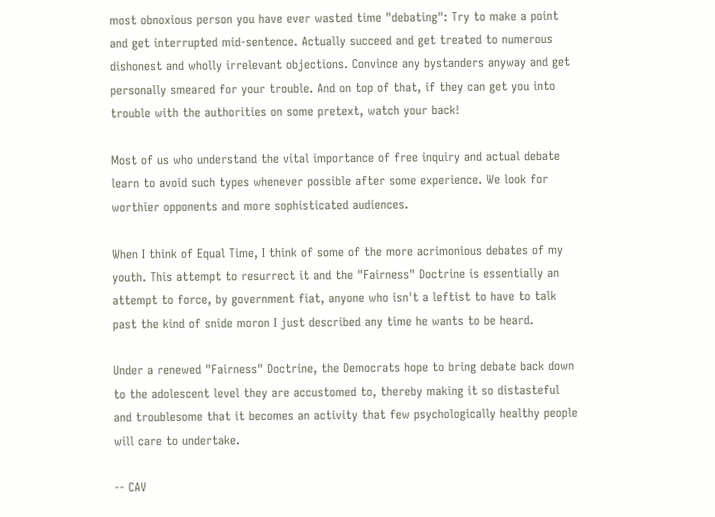most obnoxious person you have ever wasted time "debating": Try to make a point and get interrupted mid-sentence. Actually succeed and get treated to numerous dishonest and wholly irrelevant objections. Convince any bystanders anyway and get personally smeared for your trouble. And on top of that, if they can get you into trouble with the authorities on some pretext, watch your back!

Most of us who understand the vital importance of free inquiry and actual debate learn to avoid such types whenever possible after some experience. We look for worthier opponents and more sophisticated audiences.

When I think of Equal Time, I think of some of the more acrimonious debates of my youth. This attempt to resurrect it and the "Fairness" Doctrine is essentially an attempt to force, by government fiat, anyone who isn't a leftist to have to talk past the kind of snide moron I just described any time he wants to be heard.

Under a renewed "Fairness" Doctrine, the Democrats hope to bring debate back down to the adolescent level they are accustomed to, thereby making it so distasteful and troublesome that it becomes an activity that few psychologically healthy people will care to undertake.

-- CAV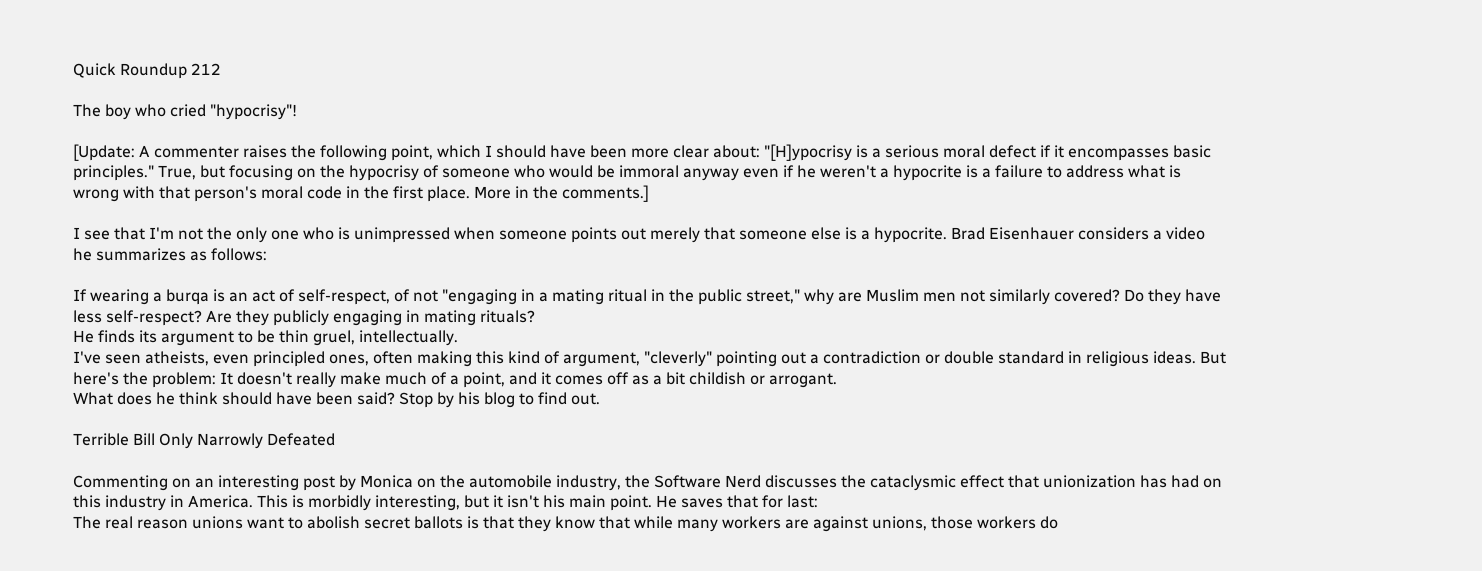Quick Roundup 212

The boy who cried "hypocrisy"!

[Update: A commenter raises the following point, which I should have been more clear about: "[H]ypocrisy is a serious moral defect if it encompasses basic principles." True, but focusing on the hypocrisy of someone who would be immoral anyway even if he weren't a hypocrite is a failure to address what is wrong with that person's moral code in the first place. More in the comments.]

I see that I'm not the only one who is unimpressed when someone points out merely that someone else is a hypocrite. Brad Eisenhauer considers a video he summarizes as follows:

If wearing a burqa is an act of self-respect, of not "engaging in a mating ritual in the public street," why are Muslim men not similarly covered? Do they have less self-respect? Are they publicly engaging in mating rituals?
He finds its argument to be thin gruel, intellectually.
I've seen atheists, even principled ones, often making this kind of argument, "cleverly" pointing out a contradiction or double standard in religious ideas. But here's the problem: It doesn't really make much of a point, and it comes off as a bit childish or arrogant.
What does he think should have been said? Stop by his blog to find out.

Terrible Bill Only Narrowly Defeated

Commenting on an interesting post by Monica on the automobile industry, the Software Nerd discusses the cataclysmic effect that unionization has had on this industry in America. This is morbidly interesting, but it isn't his main point. He saves that for last:
The real reason unions want to abolish secret ballots is that they know that while many workers are against unions, those workers do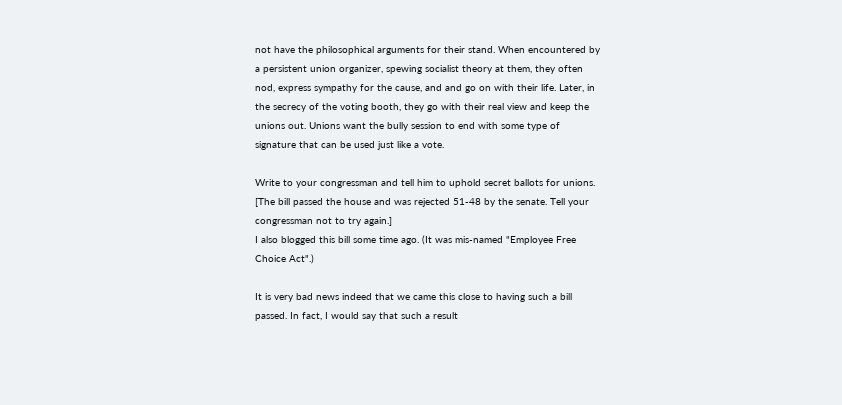not have the philosophical arguments for their stand. When encountered by a persistent union organizer, spewing socialist theory at them, they often nod, express sympathy for the cause, and and go on with their life. Later, in the secrecy of the voting booth, they go with their real view and keep the unions out. Unions want the bully session to end with some type of signature that can be used just like a vote.

Write to your congressman and tell him to uphold secret ballots for unions. [The bill passed the house and was rejected 51-48 by the senate. Tell your congressman not to try again.]
I also blogged this bill some time ago. (It was mis-named "Employee Free Choice Act".)

It is very bad news indeed that we came this close to having such a bill passed. In fact, I would say that such a result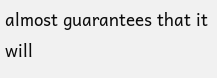almost guarantees that it will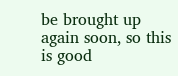be brought up again soon, so this is good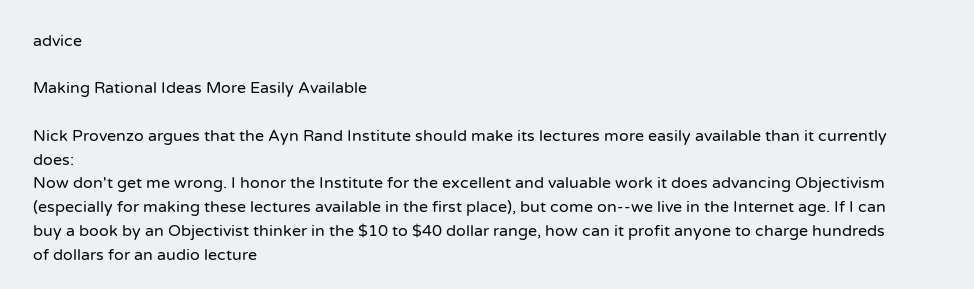advice

Making Rational Ideas More Easily Available

Nick Provenzo argues that the Ayn Rand Institute should make its lectures more easily available than it currently does:
Now don't get me wrong. I honor the Institute for the excellent and valuable work it does advancing Objectivism (especially for making these lectures available in the first place), but come on--we live in the Internet age. If I can buy a book by an Objectivist thinker in the $10 to $40 dollar range, how can it profit anyone to charge hundreds of dollars for an audio lecture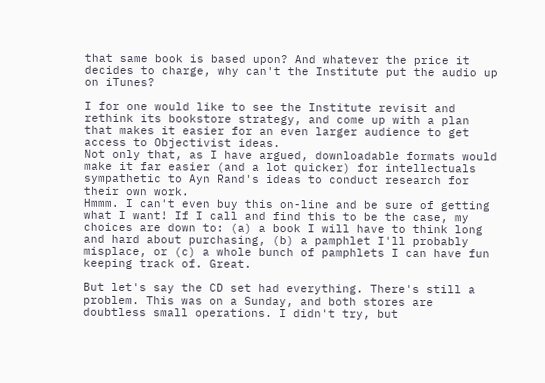that same book is based upon? And whatever the price it decides to charge, why can't the Institute put the audio up on iTunes?

I for one would like to see the Institute revisit and rethink its bookstore strategy, and come up with a plan that makes it easier for an even larger audience to get access to Objectivist ideas.
Not only that, as I have argued, downloadable formats would make it far easier (and a lot quicker) for intellectuals sympathetic to Ayn Rand's ideas to conduct research for their own work.
Hmmm. I can't even buy this on-line and be sure of getting what I want! If I call and find this to be the case, my choices are down to: (a) a book I will have to think long and hard about purchasing, (b) a pamphlet I'll probably misplace, or (c) a whole bunch of pamphlets I can have fun keeping track of. Great.

But let's say the CD set had everything. There's still a problem. This was on a Sunday, and both stores are doubtless small operations. I didn't try, but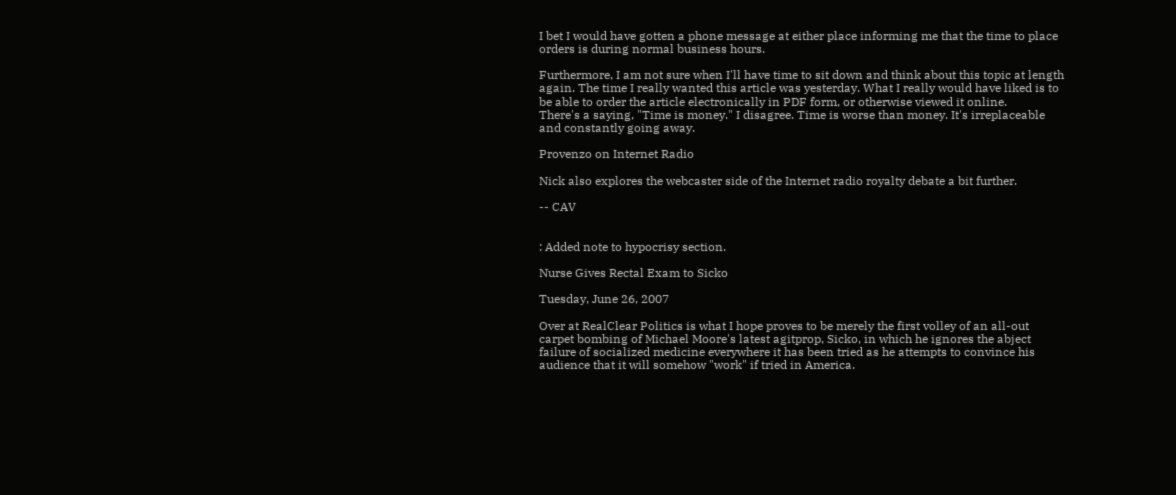I bet I would have gotten a phone message at either place informing me that the time to place orders is during normal business hours.

Furthermore, I am not sure when I'll have time to sit down and think about this topic at length again. The time I really wanted this article was yesterday. What I really would have liked is to be able to order the article electronically in PDF form, or otherwise viewed it online.
There's a saying, "Time is money." I disagree. Time is worse than money. It's irreplaceable and constantly going away.

Provenzo on Internet Radio

Nick also explores the webcaster side of the Internet radio royalty debate a bit further.

-- CAV


: Added note to hypocrisy section.

Nurse Gives Rectal Exam to Sicko

Tuesday, June 26, 2007

Over at RealClear Politics is what I hope proves to be merely the first volley of an all-out carpet bombing of Michael Moore's latest agitprop, Sicko, in which he ignores the abject failure of socialized medicine everywhere it has been tried as he attempts to convince his audience that it will somehow "work" if tried in America.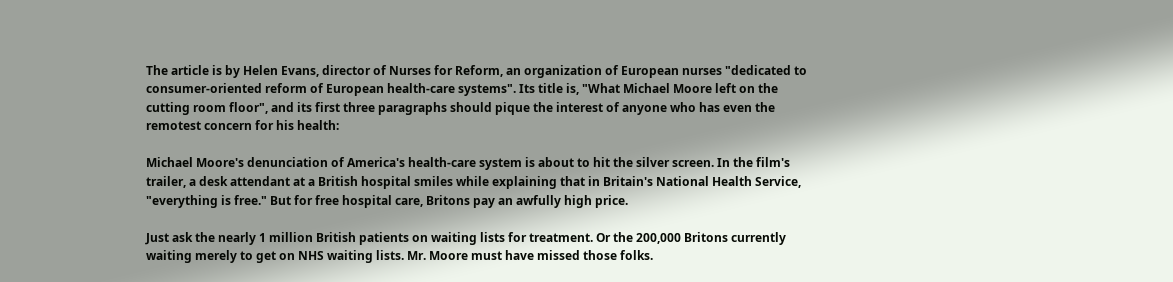The article is by Helen Evans, director of Nurses for Reform, an organization of European nurses "dedicated to consumer-oriented reform of European health-care systems". Its title is, "What Michael Moore left on the cutting room floor", and its first three paragraphs should pique the interest of anyone who has even the remotest concern for his health:

Michael Moore's denunciation of America's health-care system is about to hit the silver screen. In the film's trailer, a desk attendant at a British hospital smiles while explaining that in Britain's National Health Service, "everything is free." But for free hospital care, Britons pay an awfully high price.

Just ask the nearly 1 million British patients on waiting lists for treatment. Or the 200,000 Britons currently waiting merely to get on NHS waiting lists. Mr. Moore must have missed those folks.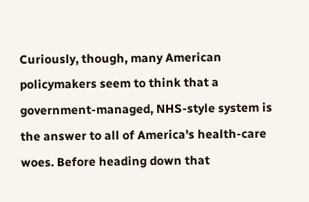Curiously, though, many American policymakers seem to think that a government-managed, NHS-style system is the answer to all of America's health-care woes. Before heading down that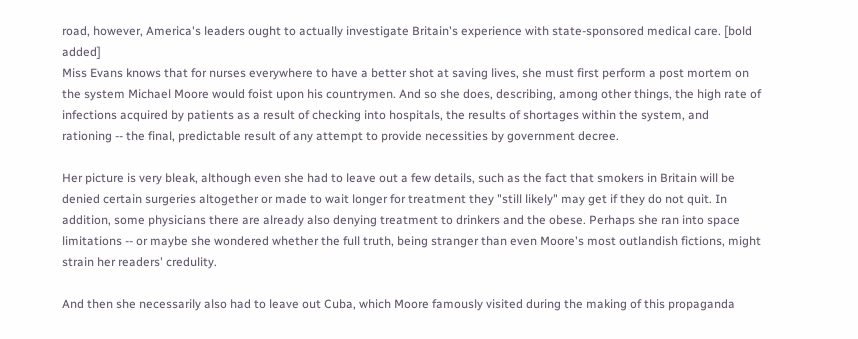road, however, America's leaders ought to actually investigate Britain's experience with state-sponsored medical care. [bold added]
Miss Evans knows that for nurses everywhere to have a better shot at saving lives, she must first perform a post mortem on the system Michael Moore would foist upon his countrymen. And so she does, describing, among other things, the high rate of infections acquired by patients as a result of checking into hospitals, the results of shortages within the system, and rationing -- the final, predictable result of any attempt to provide necessities by government decree.

Her picture is very bleak, although even she had to leave out a few details, such as the fact that smokers in Britain will be denied certain surgeries altogether or made to wait longer for treatment they "still likely" may get if they do not quit. In addition, some physicians there are already also denying treatment to drinkers and the obese. Perhaps she ran into space limitations -- or maybe she wondered whether the full truth, being stranger than even Moore's most outlandish fictions, might strain her readers' credulity.

And then she necessarily also had to leave out Cuba, which Moore famously visited during the making of this propaganda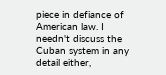piece in defiance of American law. I needn't discuss the Cuban system in any detail either,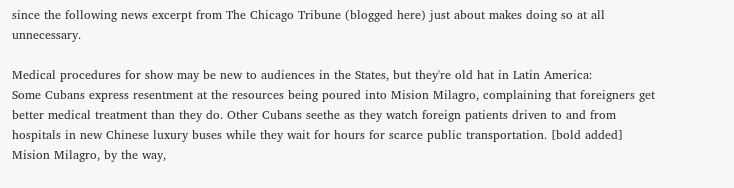since the following news excerpt from The Chicago Tribune (blogged here) just about makes doing so at all unnecessary.

Medical procedures for show may be new to audiences in the States, but they're old hat in Latin America:
Some Cubans express resentment at the resources being poured into Mision Milagro, complaining that foreigners get better medical treatment than they do. Other Cubans seethe as they watch foreign patients driven to and from hospitals in new Chinese luxury buses while they wait for hours for scarce public transportation. [bold added]
Mision Milagro, by the way,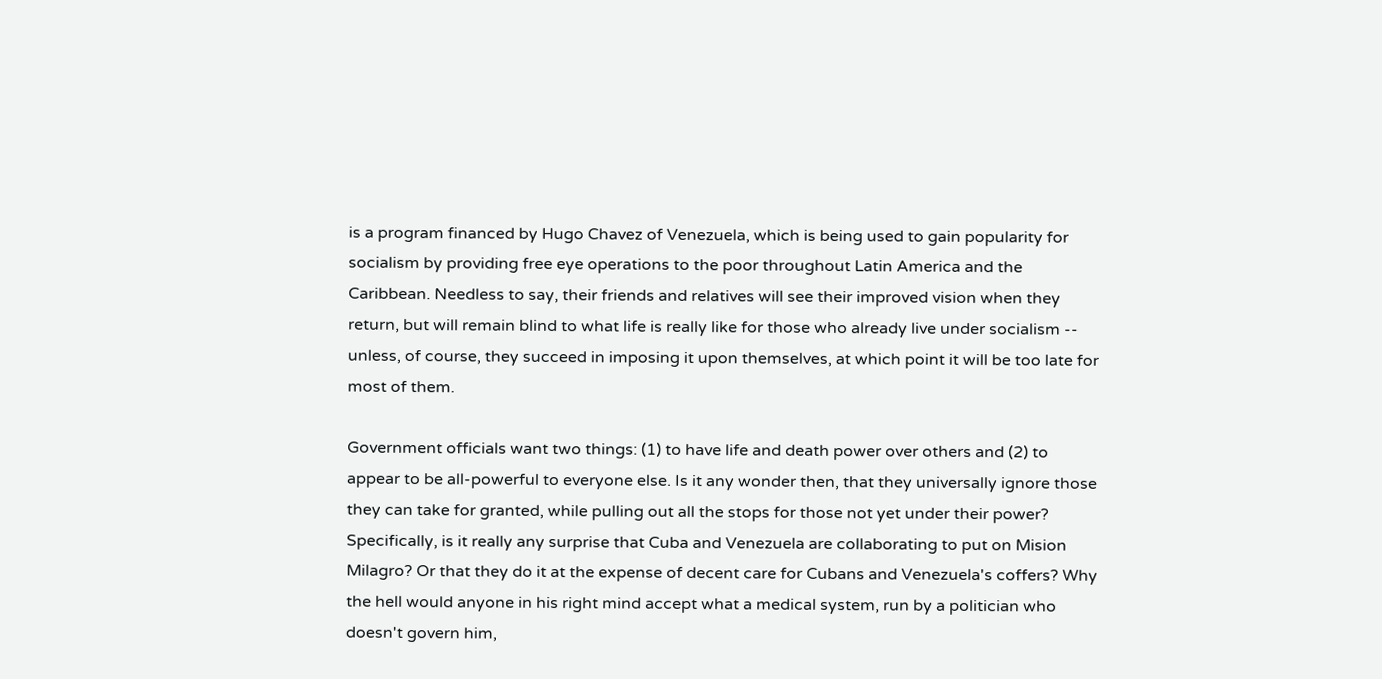is a program financed by Hugo Chavez of Venezuela, which is being used to gain popularity for socialism by providing free eye operations to the poor throughout Latin America and the Caribbean. Needless to say, their friends and relatives will see their improved vision when they return, but will remain blind to what life is really like for those who already live under socialism -- unless, of course, they succeed in imposing it upon themselves, at which point it will be too late for most of them.

Government officials want two things: (1) to have life and death power over others and (2) to appear to be all-powerful to everyone else. Is it any wonder then, that they universally ignore those they can take for granted, while pulling out all the stops for those not yet under their power? Specifically, is it really any surprise that Cuba and Venezuela are collaborating to put on Mision Milagro? Or that they do it at the expense of decent care for Cubans and Venezuela's coffers? Why the hell would anyone in his right mind accept what a medical system, run by a politician who doesn't govern him,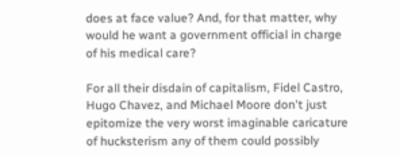does at face value? And, for that matter, why would he want a government official in charge of his medical care?

For all their disdain of capitalism, Fidel Castro, Hugo Chavez, and Michael Moore don't just epitomize the very worst imaginable caricature of hucksterism any of them could possibly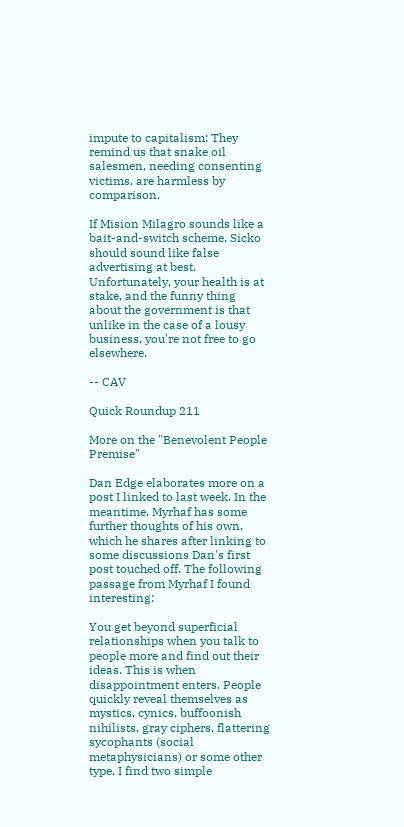impute to capitalism: They remind us that snake oil salesmen, needing consenting victims, are harmless by comparison.

If Mision Milagro sounds like a bait-and-switch scheme, Sicko should sound like false advertising at best. Unfortunately, your health is at stake, and the funny thing about the government is that unlike in the case of a lousy business, you're not free to go elsewhere.

-- CAV

Quick Roundup 211

More on the "Benevolent People Premise"

Dan Edge elaborates more on a post I linked to last week. In the meantime, Myrhaf has some further thoughts of his own, which he shares after linking to some discussions Dan's first post touched off. The following passage from Myrhaf I found interesting:

You get beyond superficial relationships when you talk to people more and find out their ideas. This is when disappointment enters. People quickly reveal themselves as mystics, cynics, buffoonish nihilists, gray ciphers, flattering sycophants (social metaphysicians) or some other type. I find two simple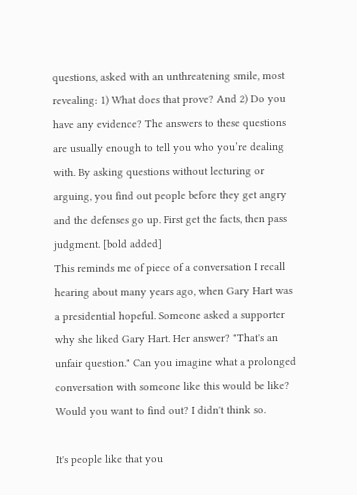questions, asked with an unthreatening smile, most revealing: 1) What does that prove? And 2) Do you have any evidence? The answers to these questions are usually enough to tell you who you’re dealing with. By asking questions without lecturing or arguing, you find out people before they get angry and the defenses go up. First get the facts, then pass judgment. [bold added]
This reminds me of piece of a conversation I recall hearing about many years ago, when Gary Hart was a presidential hopeful. Someone asked a supporter why she liked Gary Hart. Her answer? "That's an unfair question." Can you imagine what a prolonged conversation with someone like this would be like? Would you want to find out? I didn't think so.

It's people like that you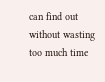can find out without wasting too much time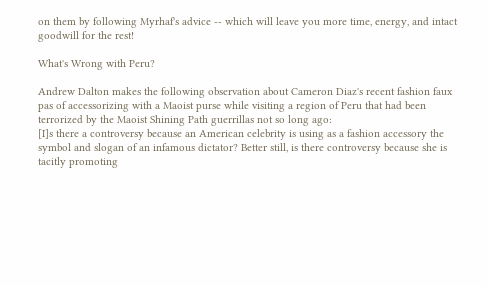on them by following Myrhaf's advice -- which will leave you more time, energy, and intact goodwill for the rest!

What's Wrong with Peru?

Andrew Dalton makes the following observation about Cameron Diaz's recent fashion faux pas of accessorizing with a Maoist purse while visiting a region of Peru that had been terrorized by the Maoist Shining Path guerrillas not so long ago:
[I]s there a controversy because an American celebrity is using as a fashion accessory the symbol and slogan of an infamous dictator? Better still, is there controversy because she is tacitly promoting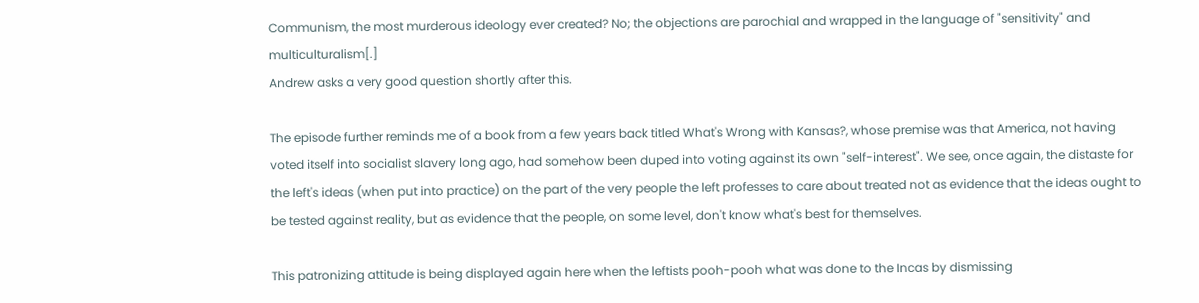Communism, the most murderous ideology ever created? No; the objections are parochial and wrapped in the language of "sensitivity" and multiculturalism[.]
Andrew asks a very good question shortly after this.

The episode further reminds me of a book from a few years back titled What's Wrong with Kansas?, whose premise was that America, not having voted itself into socialist slavery long ago, had somehow been duped into voting against its own "self-interest". We see, once again, the distaste for the left's ideas (when put into practice) on the part of the very people the left professes to care about treated not as evidence that the ideas ought to be tested against reality, but as evidence that the people, on some level, don't know what's best for themselves.

This patronizing attitude is being displayed again here when the leftists pooh-pooh what was done to the Incas by dismissing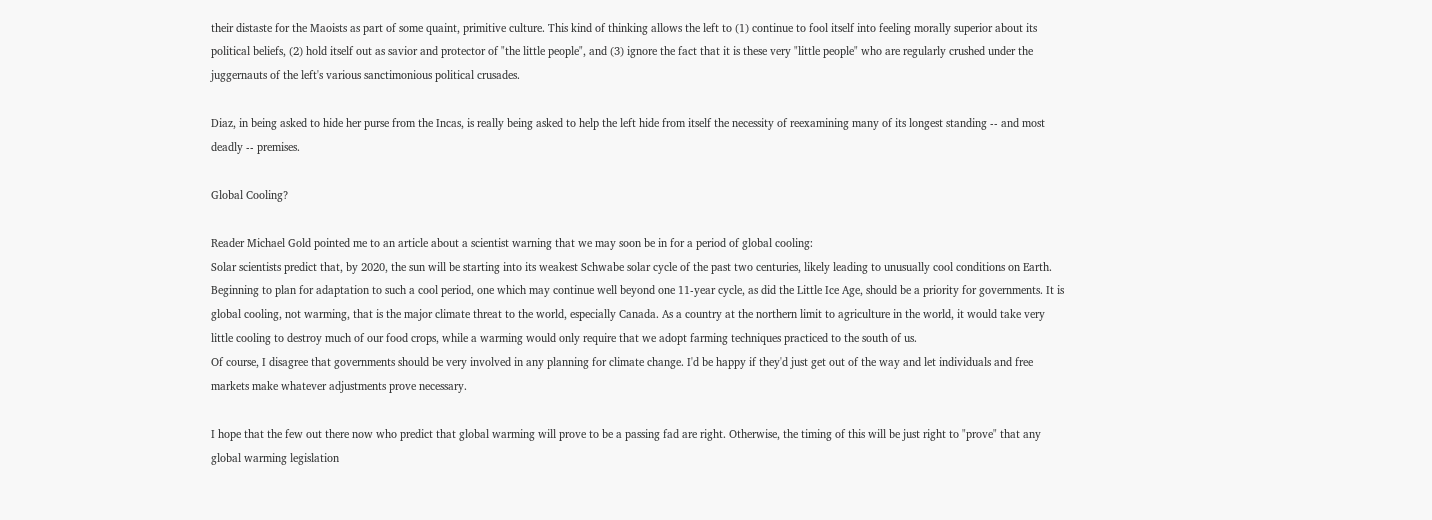their distaste for the Maoists as part of some quaint, primitive culture. This kind of thinking allows the left to (1) continue to fool itself into feeling morally superior about its political beliefs, (2) hold itself out as savior and protector of "the little people", and (3) ignore the fact that it is these very "little people" who are regularly crushed under the juggernauts of the left's various sanctimonious political crusades.

Diaz, in being asked to hide her purse from the Incas, is really being asked to help the left hide from itself the necessity of reexamining many of its longest standing -- and most deadly -- premises.

Global Cooling?

Reader Michael Gold pointed me to an article about a scientist warning that we may soon be in for a period of global cooling:
Solar scientists predict that, by 2020, the sun will be starting into its weakest Schwabe solar cycle of the past two centuries, likely leading to unusually cool conditions on Earth. Beginning to plan for adaptation to such a cool period, one which may continue well beyond one 11-year cycle, as did the Little Ice Age, should be a priority for governments. It is global cooling, not warming, that is the major climate threat to the world, especially Canada. As a country at the northern limit to agriculture in the world, it would take very little cooling to destroy much of our food crops, while a warming would only require that we adopt farming techniques practiced to the south of us.
Of course, I disagree that governments should be very involved in any planning for climate change. I'd be happy if they'd just get out of the way and let individuals and free markets make whatever adjustments prove necessary.

I hope that the few out there now who predict that global warming will prove to be a passing fad are right. Otherwise, the timing of this will be just right to "prove" that any global warming legislation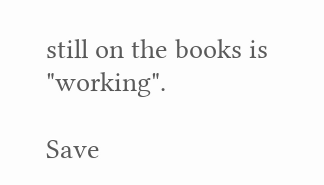still on the books is "working".

Save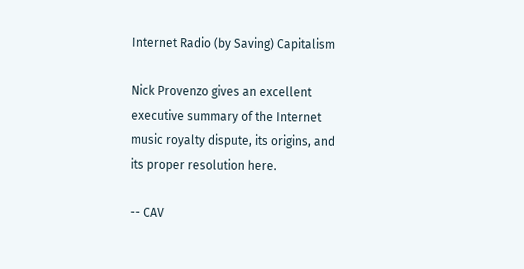Internet Radio (by Saving) Capitalism

Nick Provenzo gives an excellent executive summary of the Internet music royalty dispute, its origins, and its proper resolution here.

-- CAV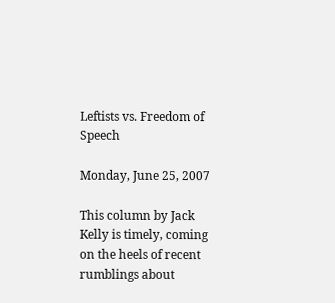Leftists vs. Freedom of Speech

Monday, June 25, 2007

This column by Jack Kelly is timely, coming on the heels of recent rumblings about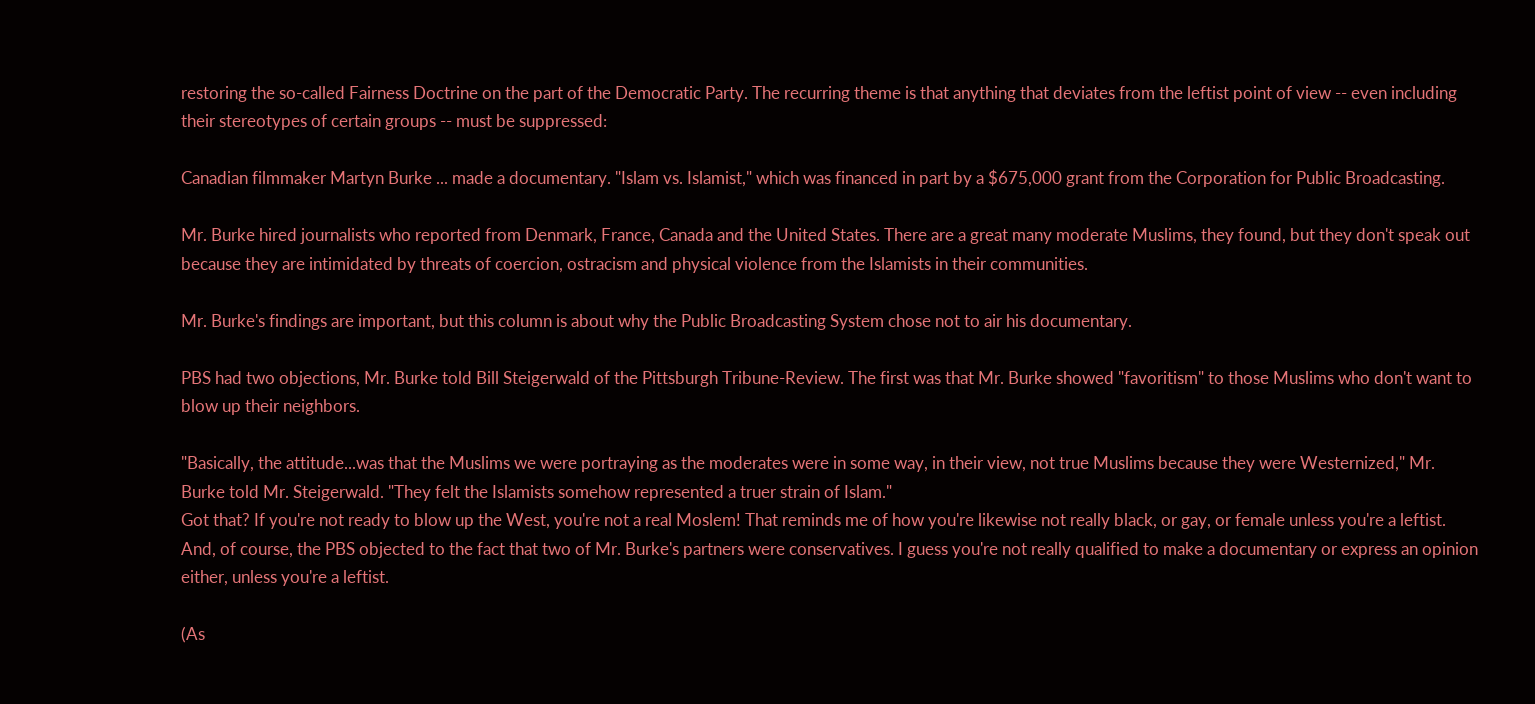restoring the so-called Fairness Doctrine on the part of the Democratic Party. The recurring theme is that anything that deviates from the leftist point of view -- even including their stereotypes of certain groups -- must be suppressed:

Canadian filmmaker Martyn Burke ... made a documentary. "Islam vs. Islamist," which was financed in part by a $675,000 grant from the Corporation for Public Broadcasting.

Mr. Burke hired journalists who reported from Denmark, France, Canada and the United States. There are a great many moderate Muslims, they found, but they don't speak out because they are intimidated by threats of coercion, ostracism and physical violence from the Islamists in their communities.

Mr. Burke's findings are important, but this column is about why the Public Broadcasting System chose not to air his documentary.

PBS had two objections, Mr. Burke told Bill Steigerwald of the Pittsburgh Tribune-Review. The first was that Mr. Burke showed "favoritism" to those Muslims who don't want to blow up their neighbors.

"Basically, the attitude...was that the Muslims we were portraying as the moderates were in some way, in their view, not true Muslims because they were Westernized," Mr. Burke told Mr. Steigerwald. "They felt the Islamists somehow represented a truer strain of Islam."
Got that? If you're not ready to blow up the West, you're not a real Moslem! That reminds me of how you're likewise not really black, or gay, or female unless you're a leftist. And, of course, the PBS objected to the fact that two of Mr. Burke's partners were conservatives. I guess you're not really qualified to make a documentary or express an opinion either, unless you're a leftist.

(As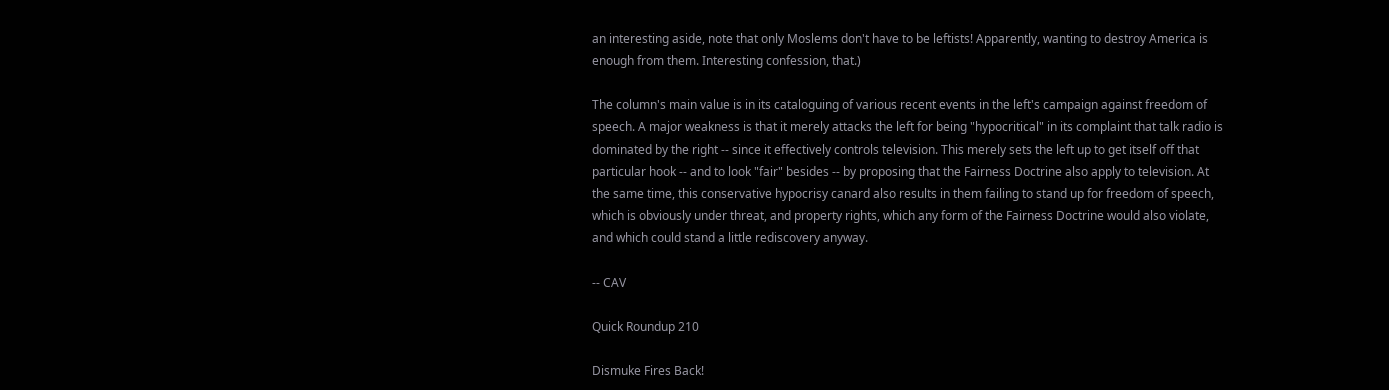an interesting aside, note that only Moslems don't have to be leftists! Apparently, wanting to destroy America is enough from them. Interesting confession, that.)

The column's main value is in its cataloguing of various recent events in the left's campaign against freedom of speech. A major weakness is that it merely attacks the left for being "hypocritical" in its complaint that talk radio is dominated by the right -- since it effectively controls television. This merely sets the left up to get itself off that particular hook -- and to look "fair" besides -- by proposing that the Fairness Doctrine also apply to television. At the same time, this conservative hypocrisy canard also results in them failing to stand up for freedom of speech, which is obviously under threat, and property rights, which any form of the Fairness Doctrine would also violate, and which could stand a little rediscovery anyway.

-- CAV

Quick Roundup 210

Dismuke Fires Back!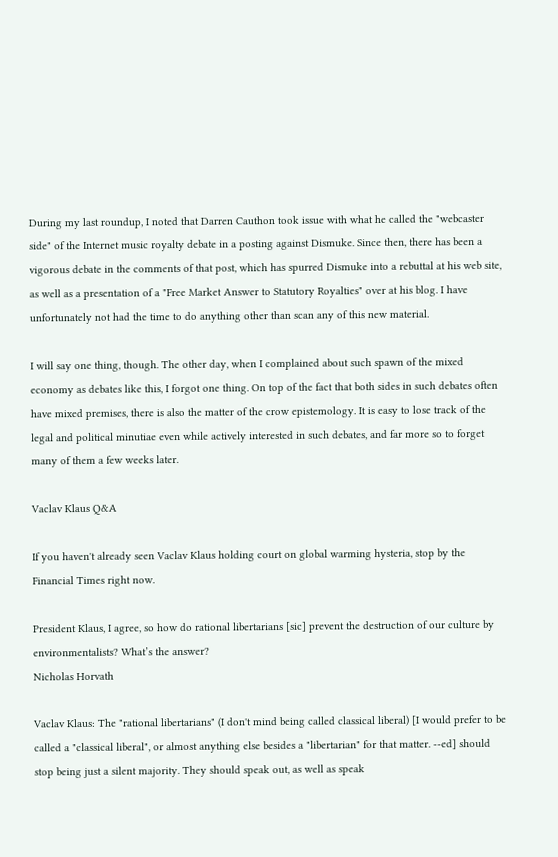During my last roundup, I noted that Darren Cauthon took issue with what he called the "webcaster side" of the Internet music royalty debate in a posting against Dismuke. Since then, there has been a vigorous debate in the comments of that post, which has spurred Dismuke into a rebuttal at his web site, as well as a presentation of a "Free Market Answer to Statutory Royalties" over at his blog. I have unfortunately not had the time to do anything other than scan any of this new material.

I will say one thing, though. The other day, when I complained about such spawn of the mixed economy as debates like this, I forgot one thing. On top of the fact that both sides in such debates often have mixed premises, there is also the matter of the crow epistemology. It is easy to lose track of the legal and political minutiae even while actively interested in such debates, and far more so to forget many of them a few weeks later.

Vaclav Klaus Q&A

If you haven't already seen Vaclav Klaus holding court on global warming hysteria, stop by the Financial Times right now.

President Klaus, I agree, so how do rational libertarians [sic] prevent the destruction of our culture by environmentalists? What’s the answer?
Nicholas Horvath

Vaclav Klaus: The "rational libertarians" (I don't mind being called classical liberal) [I would prefer to be called a "classical liberal", or almost anything else besides a "libertarian" for that matter. --ed] should stop being just a silent majority. They should speak out, as well as speak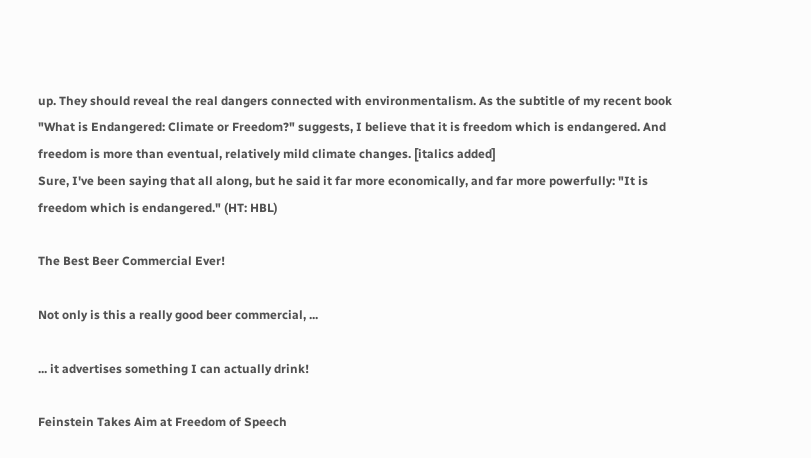up. They should reveal the real dangers connected with environmentalism. As the subtitle of my recent book "What is Endangered: Climate or Freedom?" suggests, I believe that it is freedom which is endangered. And freedom is more than eventual, relatively mild climate changes. [italics added]
Sure, I've been saying that all along, but he said it far more economically, and far more powerfully: "It is freedom which is endangered." (HT: HBL)

The Best Beer Commercial Ever!

Not only is this a really good beer commercial, ...

... it advertises something I can actually drink!

Feinstein Takes Aim at Freedom of Speech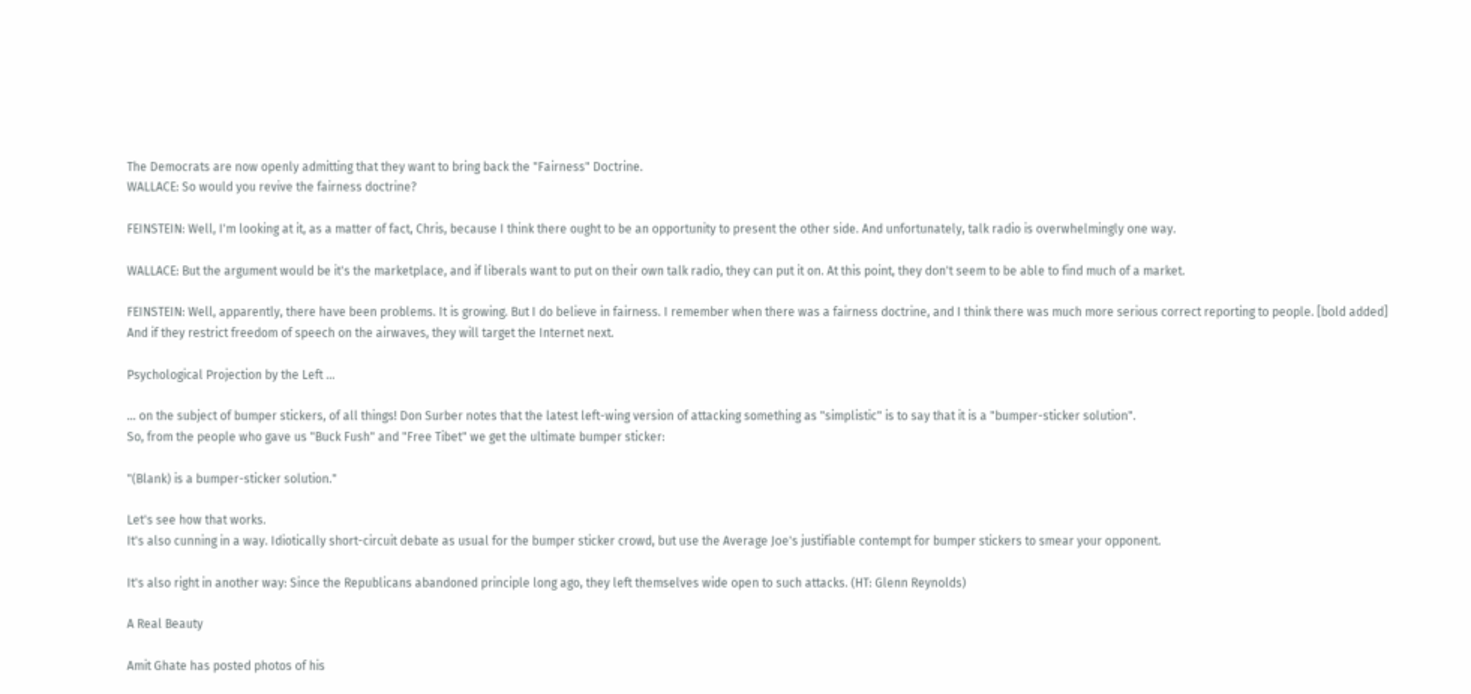The Democrats are now openly admitting that they want to bring back the "Fairness" Doctrine.
WALLACE: So would you revive the fairness doctrine?

FEINSTEIN: Well, I'm looking at it, as a matter of fact, Chris, because I think there ought to be an opportunity to present the other side. And unfortunately, talk radio is overwhelmingly one way.

WALLACE: But the argument would be it's the marketplace, and if liberals want to put on their own talk radio, they can put it on. At this point, they don't seem to be able to find much of a market.

FEINSTEIN: Well, apparently, there have been problems. It is growing. But I do believe in fairness. I remember when there was a fairness doctrine, and I think there was much more serious correct reporting to people. [bold added]
And if they restrict freedom of speech on the airwaves, they will target the Internet next.

Psychological Projection by the Left ...

... on the subject of bumper stickers, of all things! Don Surber notes that the latest left-wing version of attacking something as "simplistic" is to say that it is a "bumper-sticker solution".
So, from the people who gave us "Buck Fush" and "Free Tibet" we get the ultimate bumper sticker:

"(Blank) is a bumper-sticker solution."

Let's see how that works.
It's also cunning in a way. Idiotically short-circuit debate as usual for the bumper sticker crowd, but use the Average Joe's justifiable contempt for bumper stickers to smear your opponent.

It's also right in another way: Since the Republicans abandoned principle long ago, they left themselves wide open to such attacks. (HT: Glenn Reynolds)

A Real Beauty

Amit Ghate has posted photos of his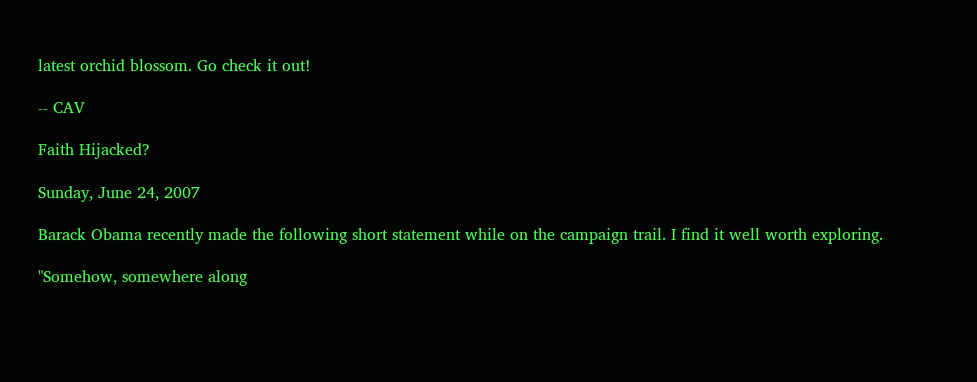latest orchid blossom. Go check it out!

-- CAV

Faith Hijacked?

Sunday, June 24, 2007

Barack Obama recently made the following short statement while on the campaign trail. I find it well worth exploring.

"Somehow, somewhere along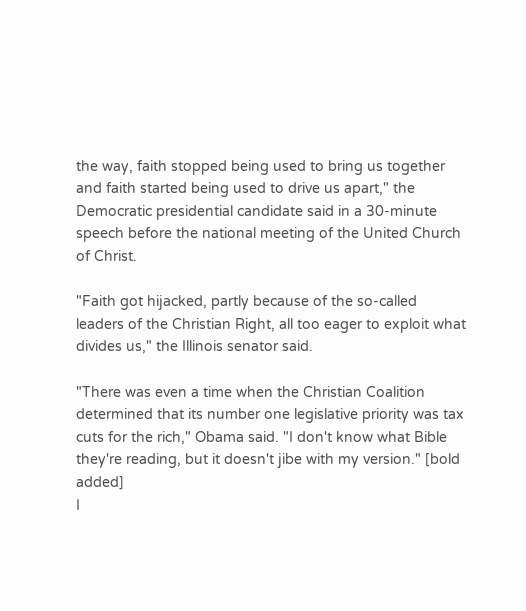the way, faith stopped being used to bring us together and faith started being used to drive us apart," the Democratic presidential candidate said in a 30-minute speech before the national meeting of the United Church of Christ.

"Faith got hijacked, partly because of the so-called leaders of the Christian Right, all too eager to exploit what divides us," the Illinois senator said.

"There was even a time when the Christian Coalition determined that its number one legislative priority was tax cuts for the rich," Obama said. "I don't know what Bible they're reading, but it doesn't jibe with my version." [bold added]
I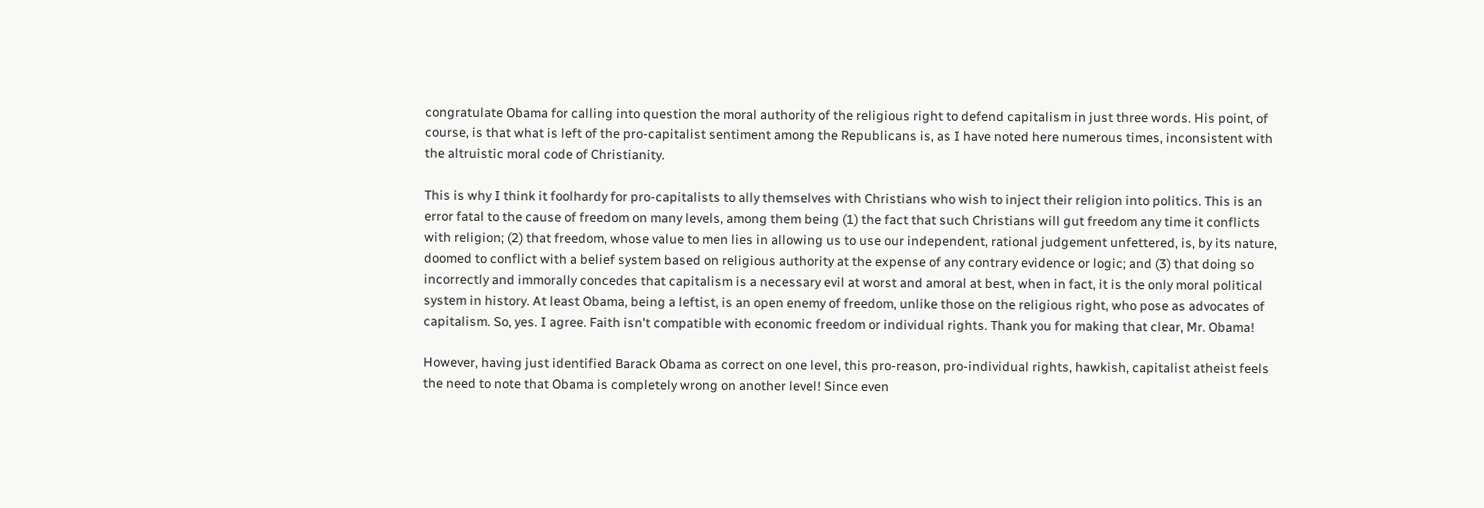congratulate Obama for calling into question the moral authority of the religious right to defend capitalism in just three words. His point, of course, is that what is left of the pro-capitalist sentiment among the Republicans is, as I have noted here numerous times, inconsistent with the altruistic moral code of Christianity.

This is why I think it foolhardy for pro-capitalists to ally themselves with Christians who wish to inject their religion into politics. This is an error fatal to the cause of freedom on many levels, among them being (1) the fact that such Christians will gut freedom any time it conflicts with religion; (2) that freedom, whose value to men lies in allowing us to use our independent, rational judgement unfettered, is, by its nature, doomed to conflict with a belief system based on religious authority at the expense of any contrary evidence or logic; and (3) that doing so incorrectly and immorally concedes that capitalism is a necessary evil at worst and amoral at best, when in fact, it is the only moral political system in history. At least Obama, being a leftist, is an open enemy of freedom, unlike those on the religious right, who pose as advocates of capitalism. So, yes. I agree. Faith isn't compatible with economic freedom or individual rights. Thank you for making that clear, Mr. Obama!

However, having just identified Barack Obama as correct on one level, this pro-reason, pro-individual rights, hawkish, capitalist atheist feels the need to note that Obama is completely wrong on another level! Since even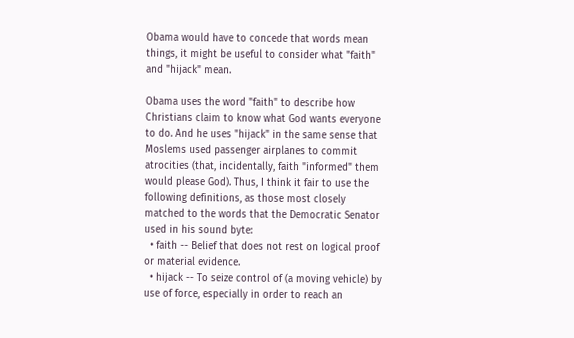Obama would have to concede that words mean things, it might be useful to consider what "faith" and "hijack" mean.

Obama uses the word "faith" to describe how Christians claim to know what God wants everyone to do. And he uses "hijack" in the same sense that Moslems used passenger airplanes to commit atrocities (that, incidentally, faith "informed" them would please God). Thus, I think it fair to use the following definitions, as those most closely matched to the words that the Democratic Senator used in his sound byte:
  • faith -- Belief that does not rest on logical proof or material evidence.
  • hijack -- To seize control of (a moving vehicle) by use of force, especially in order to reach an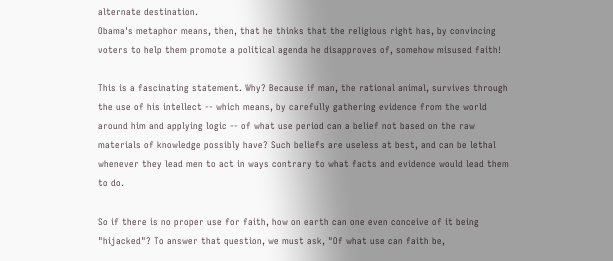alternate destination.
Obama's metaphor means, then, that he thinks that the religious right has, by convincing voters to help them promote a political agenda he disapproves of, somehow misused faith!

This is a fascinating statement. Why? Because if man, the rational animal, survives through the use of his intellect -- which means, by carefully gathering evidence from the world around him and applying logic -- of what use period can a belief not based on the raw materials of knowledge possibly have? Such beliefs are useless at best, and can be lethal whenever they lead men to act in ways contrary to what facts and evidence would lead them to do.

So if there is no proper use for faith, how on earth can one even conceive of it being "hijacked"? To answer that question, we must ask, "Of what use can faith be,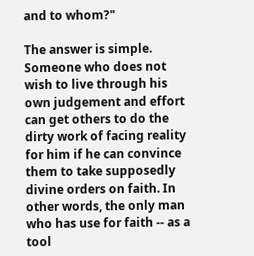and to whom?"

The answer is simple. Someone who does not wish to live through his own judgement and effort can get others to do the dirty work of facing reality for him if he can convince them to take supposedly divine orders on faith. In other words, the only man who has use for faith -- as a tool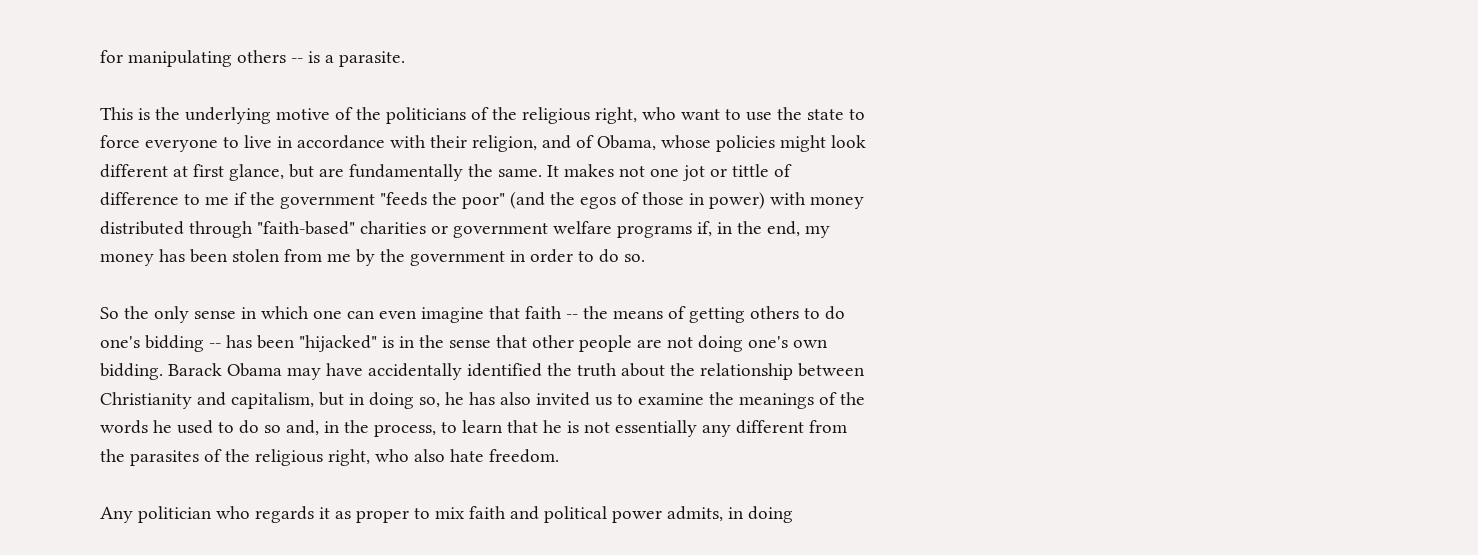for manipulating others -- is a parasite.

This is the underlying motive of the politicians of the religious right, who want to use the state to force everyone to live in accordance with their religion, and of Obama, whose policies might look different at first glance, but are fundamentally the same. It makes not one jot or tittle of difference to me if the government "feeds the poor" (and the egos of those in power) with money distributed through "faith-based" charities or government welfare programs if, in the end, my money has been stolen from me by the government in order to do so.

So the only sense in which one can even imagine that faith -- the means of getting others to do one's bidding -- has been "hijacked" is in the sense that other people are not doing one's own bidding. Barack Obama may have accidentally identified the truth about the relationship between Christianity and capitalism, but in doing so, he has also invited us to examine the meanings of the words he used to do so and, in the process, to learn that he is not essentially any different from the parasites of the religious right, who also hate freedom.

Any politician who regards it as proper to mix faith and political power admits, in doing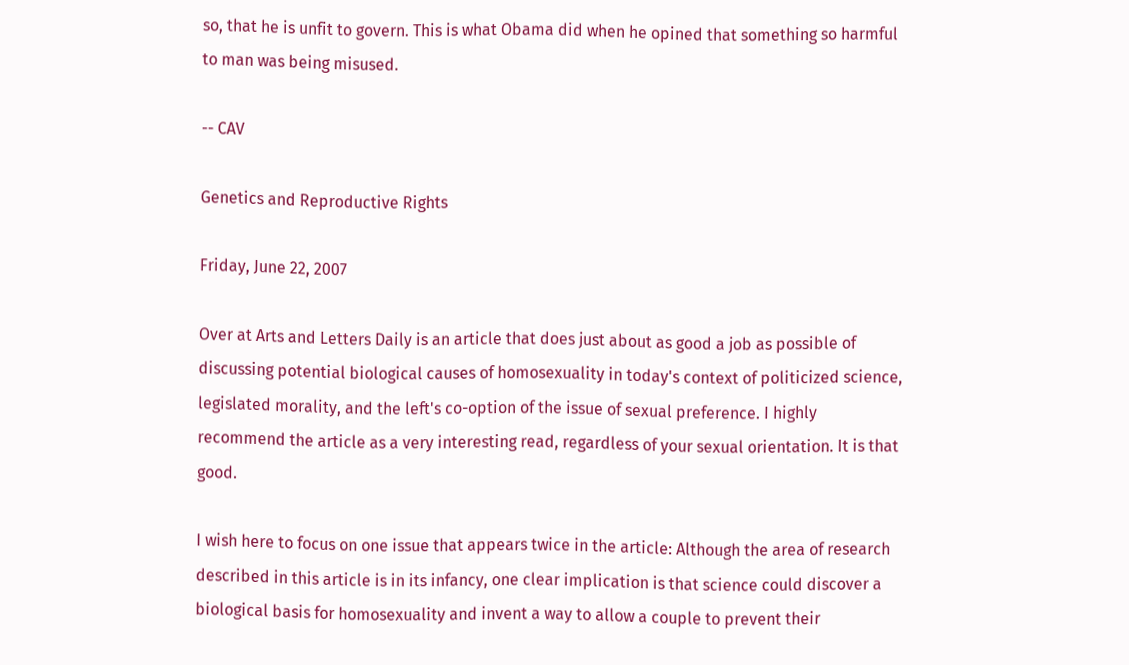so, that he is unfit to govern. This is what Obama did when he opined that something so harmful to man was being misused.

-- CAV

Genetics and Reproductive Rights

Friday, June 22, 2007

Over at Arts and Letters Daily is an article that does just about as good a job as possible of discussing potential biological causes of homosexuality in today's context of politicized science, legislated morality, and the left's co-option of the issue of sexual preference. I highly recommend the article as a very interesting read, regardless of your sexual orientation. It is that good.

I wish here to focus on one issue that appears twice in the article: Although the area of research described in this article is in its infancy, one clear implication is that science could discover a biological basis for homosexuality and invent a way to allow a couple to prevent their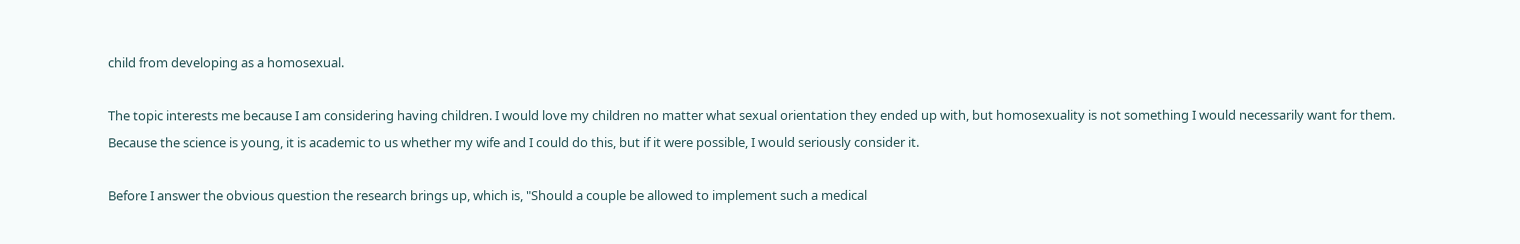child from developing as a homosexual.

The topic interests me because I am considering having children. I would love my children no matter what sexual orientation they ended up with, but homosexuality is not something I would necessarily want for them.
Because the science is young, it is academic to us whether my wife and I could do this, but if it were possible, I would seriously consider it.

Before I answer the obvious question the research brings up, which is, "Should a couple be allowed to implement such a medical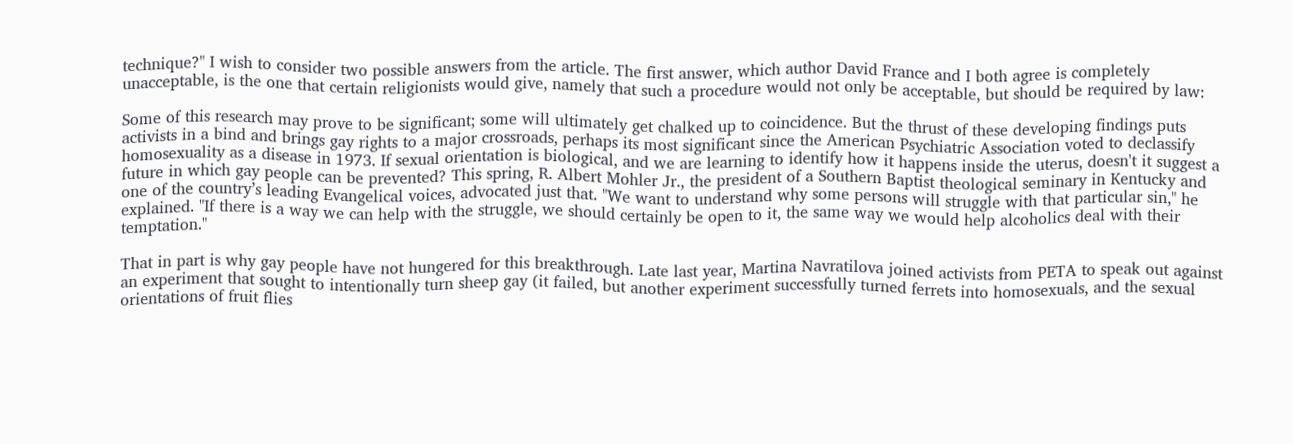technique?" I wish to consider two possible answers from the article. The first answer, which author David France and I both agree is completely unacceptable, is the one that certain religionists would give, namely that such a procedure would not only be acceptable, but should be required by law:

Some of this research may prove to be significant; some will ultimately get chalked up to coincidence. But the thrust of these developing findings puts activists in a bind and brings gay rights to a major crossroads, perhaps its most significant since the American Psychiatric Association voted to declassify homosexuality as a disease in 1973. If sexual orientation is biological, and we are learning to identify how it happens inside the uterus, doesn't it suggest a future in which gay people can be prevented? This spring, R. Albert Mohler Jr., the president of a Southern Baptist theological seminary in Kentucky and one of the country’s leading Evangelical voices, advocated just that. "We want to understand why some persons will struggle with that particular sin," he explained. "If there is a way we can help with the struggle, we should certainly be open to it, the same way we would help alcoholics deal with their temptation."

That in part is why gay people have not hungered for this breakthrough. Late last year, Martina Navratilova joined activists from PETA to speak out against an experiment that sought to intentionally turn sheep gay (it failed, but another experiment successfully turned ferrets into homosexuals, and the sexual orientations of fruit flies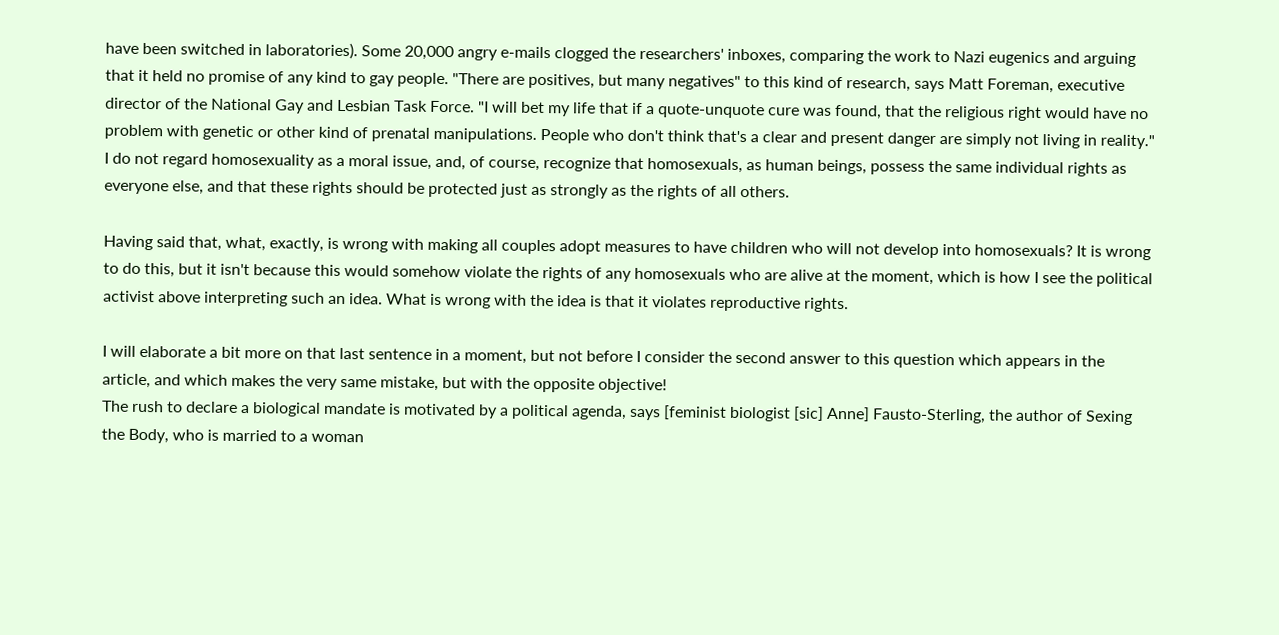have been switched in laboratories). Some 20,000 angry e-mails clogged the researchers' inboxes, comparing the work to Nazi eugenics and arguing that it held no promise of any kind to gay people. "There are positives, but many negatives" to this kind of research, says Matt Foreman, executive director of the National Gay and Lesbian Task Force. "I will bet my life that if a quote-unquote cure was found, that the religious right would have no problem with genetic or other kind of prenatal manipulations. People who don't think that's a clear and present danger are simply not living in reality."
I do not regard homosexuality as a moral issue, and, of course, recognize that homosexuals, as human beings, possess the same individual rights as everyone else, and that these rights should be protected just as strongly as the rights of all others.

Having said that, what, exactly, is wrong with making all couples adopt measures to have children who will not develop into homosexuals? It is wrong to do this, but it isn't because this would somehow violate the rights of any homosexuals who are alive at the moment, which is how I see the political activist above interpreting such an idea. What is wrong with the idea is that it violates reproductive rights.

I will elaborate a bit more on that last sentence in a moment, but not before I consider the second answer to this question which appears in the article, and which makes the very same mistake, but with the opposite objective!
The rush to declare a biological mandate is motivated by a political agenda, says [feminist biologist [sic] Anne] Fausto-Sterling, the author of Sexing the Body, who is married to a woman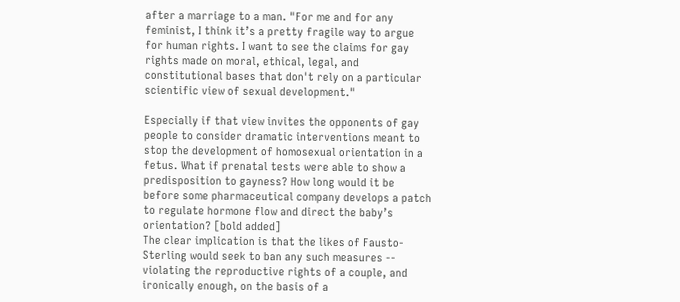after a marriage to a man. "For me and for any feminist, I think it’s a pretty fragile way to argue for human rights. I want to see the claims for gay rights made on moral, ethical, legal, and constitutional bases that don't rely on a particular scientific view of sexual development."

Especially if that view invites the opponents of gay people to consider dramatic interventions meant to stop the development of homosexual orientation in a fetus. What if prenatal tests were able to show a predisposition to gayness? How long would it be before some pharmaceutical company develops a patch to regulate hormone flow and direct the baby’s orientation? [bold added]
The clear implication is that the likes of Fausto-Sterling would seek to ban any such measures -- violating the reproductive rights of a couple, and ironically enough, on the basis of a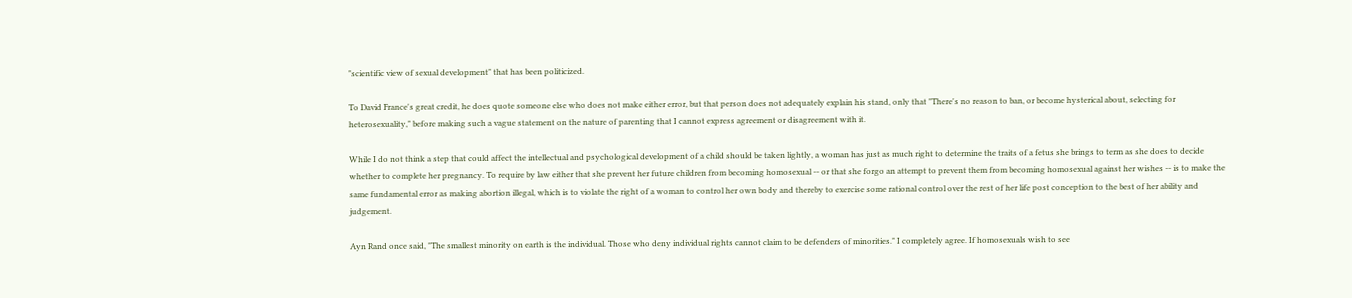"scientific view of sexual development" that has been politicized.

To David France's great credit, he does quote someone else who does not make either error, but that person does not adequately explain his stand, only that "There's no reason to ban, or become hysterical about, selecting for heterosexuality," before making such a vague statement on the nature of parenting that I cannot express agreement or disagreement with it.

While I do not think a step that could affect the intellectual and psychological development of a child should be taken lightly, a woman has just as much right to determine the traits of a fetus she brings to term as she does to decide whether to complete her pregnancy. To require by law either that she prevent her future children from becoming homosexual -- or that she forgo an attempt to prevent them from becoming homosexual against her wishes -- is to make the same fundamental error as making abortion illegal, which is to violate the right of a woman to control her own body and thereby to exercise some rational control over the rest of her life post conception to the best of her ability and judgement.

Ayn Rand once said, "The smallest minority on earth is the individual. Those who deny individual rights cannot claim to be defenders of minorities." I completely agree. If homosexuals wish to see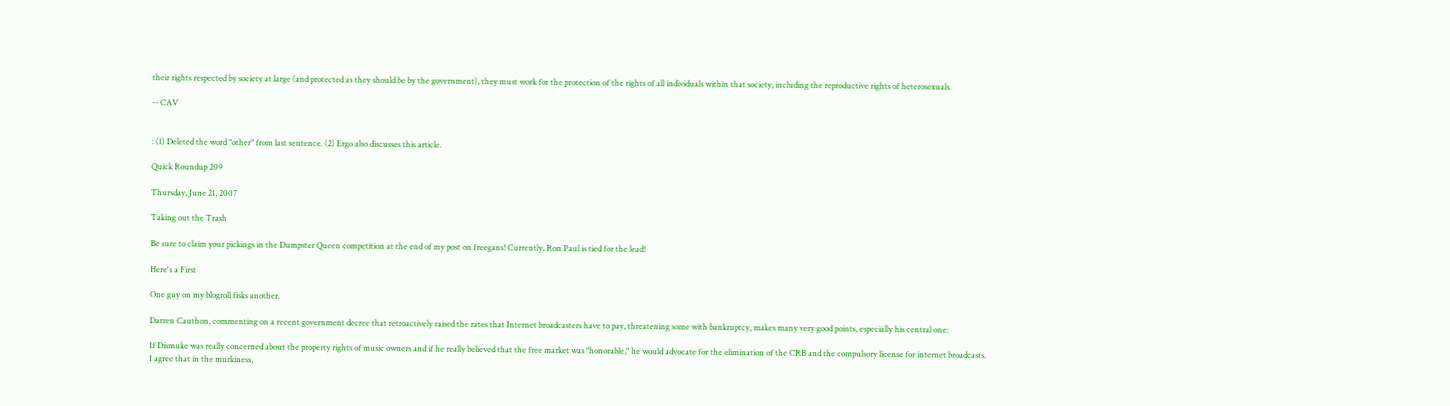their rights respected by society at large (and protected as they should be by the government), they must work for the protection of the rights of all individuals within that society, including the reproductive rights of heterosexuals.

-- CAV


: (1) Deleted the word "other" from last sentence. (2) Ergo also discusses this article.

Quick Roundup 209

Thursday, June 21, 2007

Taking out the Trash

Be sure to claim your pickings in the Dumpster Queen competition at the end of my post on freegans! Currently, Ron Paul is tied for the lead!

Here's a First

One guy on my blogroll fisks another.

Darren Cauthon, commenting on a recent government decree that retroactively raised the rates that Internet broadcasters have to pay, threatening some with bankruptcy, makes many very good points, especially his central one:

If Dismuke was really concerned about the property rights of music owners and if he really believed that the free market was "honorable," he would advocate for the elimination of the CRB and the compulsory license for internet broadcasts.
I agree that in the murkiness,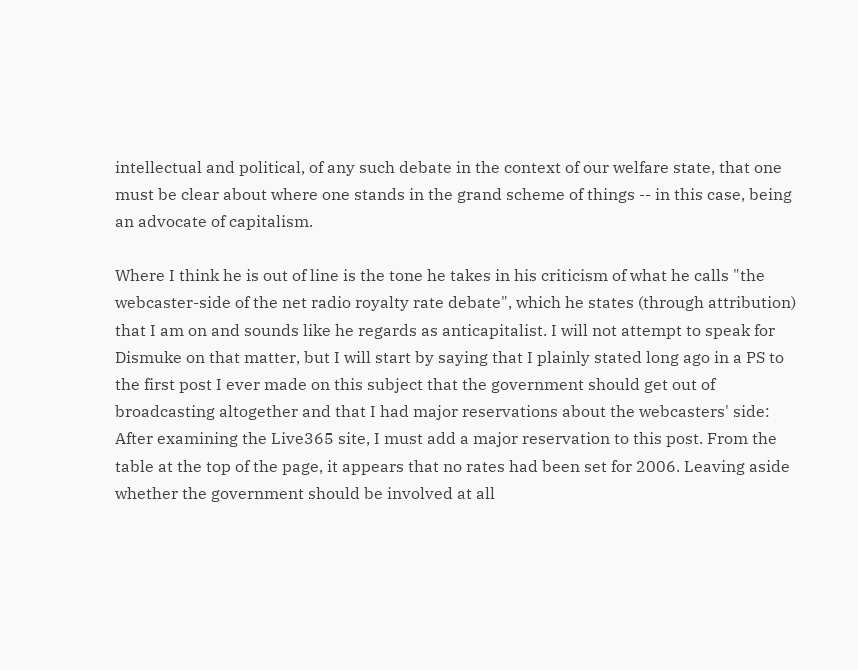intellectual and political, of any such debate in the context of our welfare state, that one must be clear about where one stands in the grand scheme of things -- in this case, being an advocate of capitalism.

Where I think he is out of line is the tone he takes in his criticism of what he calls "the webcaster-side of the net radio royalty rate debate", which he states (through attribution) that I am on and sounds like he regards as anticapitalist. I will not attempt to speak for Dismuke on that matter, but I will start by saying that I plainly stated long ago in a PS to the first post I ever made on this subject that the government should get out of broadcasting altogether and that I had major reservations about the webcasters' side:
After examining the Live365 site, I must add a major reservation to this post. From the table at the top of the page, it appears that no rates had been set for 2006. Leaving aside whether the government should be involved at all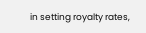in setting royalty rates,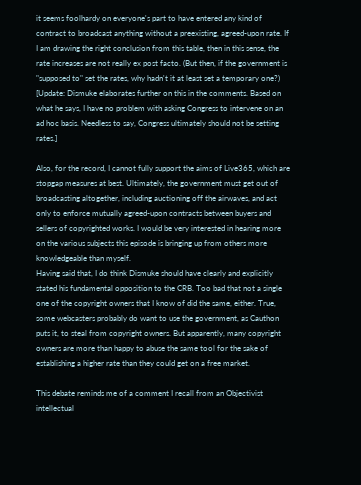it seems foolhardy on everyone's part to have entered any kind of contract to broadcast anything without a preexisting, agreed-upon rate. If I am drawing the right conclusion from this table, then in this sense, the rate increases are not really ex post facto. (But then, if the government is "supposed to" set the rates, why hadn't it at least set a temporary one?) [Update: Dismuke elaborates further on this in the comments. Based on what he says, I have no problem with asking Congress to intervene on an ad hoc basis. Needless to say, Congress ultimately should not be setting rates.]

Also, for the record, I cannot fully support the aims of Live365, which are stopgap measures at best. Ultimately, the government must get out of broadcasting altogether, including auctioning off the airwaves, and act only to enforce mutually agreed-upon contracts between buyers and sellers of copyrighted works. I would be very interested in hearing more on the various subjects this episode is bringing up from others more knowledgeable than myself.
Having said that, I do think Dismuke should have clearly and explicitly stated his fundamental opposition to the CRB. Too bad that not a single one of the copyright owners that I know of did the same, either. True, some webcasters probably do want to use the government, as Cauthon puts it, to steal from copyright owners. But apparently, many copyright owners are more than happy to abuse the same tool for the sake of establishing a higher rate than they could get on a free market.

This debate reminds me of a comment I recall from an Objectivist intellectual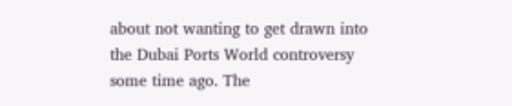about not wanting to get drawn into the Dubai Ports World controversy some time ago. The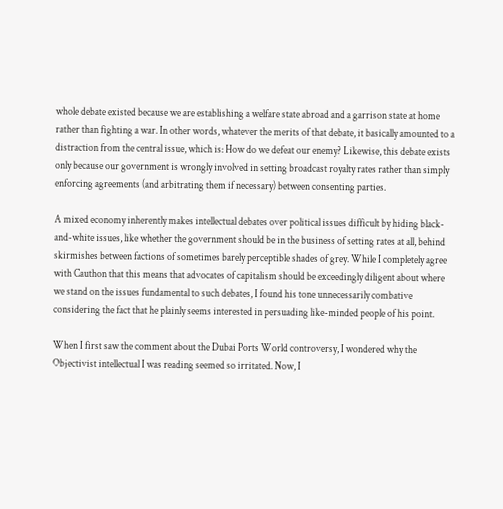whole debate existed because we are establishing a welfare state abroad and a garrison state at home rather than fighting a war. In other words, whatever the merits of that debate, it basically amounted to a distraction from the central issue, which is: How do we defeat our enemy? Likewise, this debate exists only because our government is wrongly involved in setting broadcast royalty rates rather than simply enforcing agreements (and arbitrating them if necessary) between consenting parties.

A mixed economy inherently makes intellectual debates over political issues difficult by hiding black-and-white issues, like whether the government should be in the business of setting rates at all, behind skirmishes between factions of sometimes barely perceptible shades of grey. While I completely agree with Cauthon that this means that advocates of capitalism should be exceedingly diligent about where we stand on the issues fundamental to such debates, I found his tone unnecessarily combative considering the fact that he plainly seems interested in persuading like-minded people of his point.

When I first saw the comment about the Dubai Ports World controversy, I wondered why the Objectivist intellectual I was reading seemed so irritated. Now, I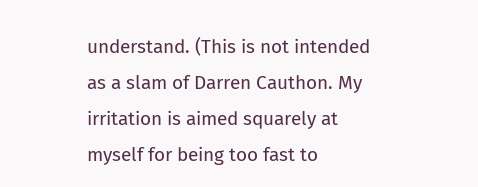understand. (This is not intended as a slam of Darren Cauthon. My irritation is aimed squarely at myself for being too fast to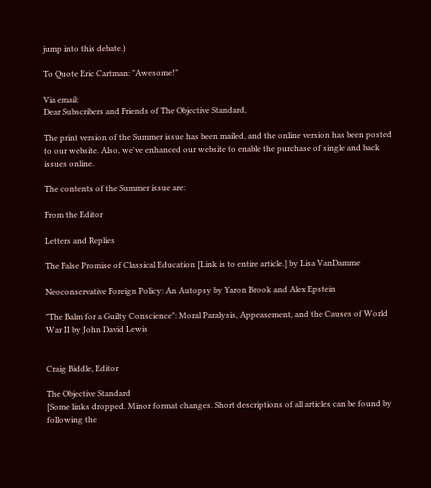jump into this debate.)

To Quote Eric Cartman: "Awesome!"

Via email:
Dear Subscribers and Friends of The Objective Standard,

The print version of the Summer issue has been mailed, and the online version has been posted to our website. Also, we've enhanced our website to enable the purchase of single and back issues online.

The contents of the Summer issue are:

From the Editor

Letters and Replies

The False Promise of Classical Education [Link is to entire article.] by Lisa VanDamme

Neoconservative Foreign Policy: An Autopsy by Yaron Brook and Alex Epstein

"The Balm for a Guilty Conscience": Moral Paralysis, Appeasement, and the Causes of World War II by John David Lewis


Craig Biddle, Editor

The Objective Standard
[Some links dropped. Minor format changes. Short descriptions of all articles can be found by following the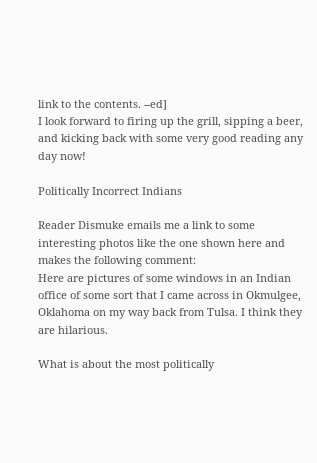link to the contents. --ed]
I look forward to firing up the grill, sipping a beer, and kicking back with some very good reading any day now!

Politically Incorrect Indians

Reader Dismuke emails me a link to some interesting photos like the one shown here and makes the following comment:
Here are pictures of some windows in an Indian office of some sort that I came across in Okmulgee, Oklahoma on my way back from Tulsa. I think they are hilarious.

What is about the most politically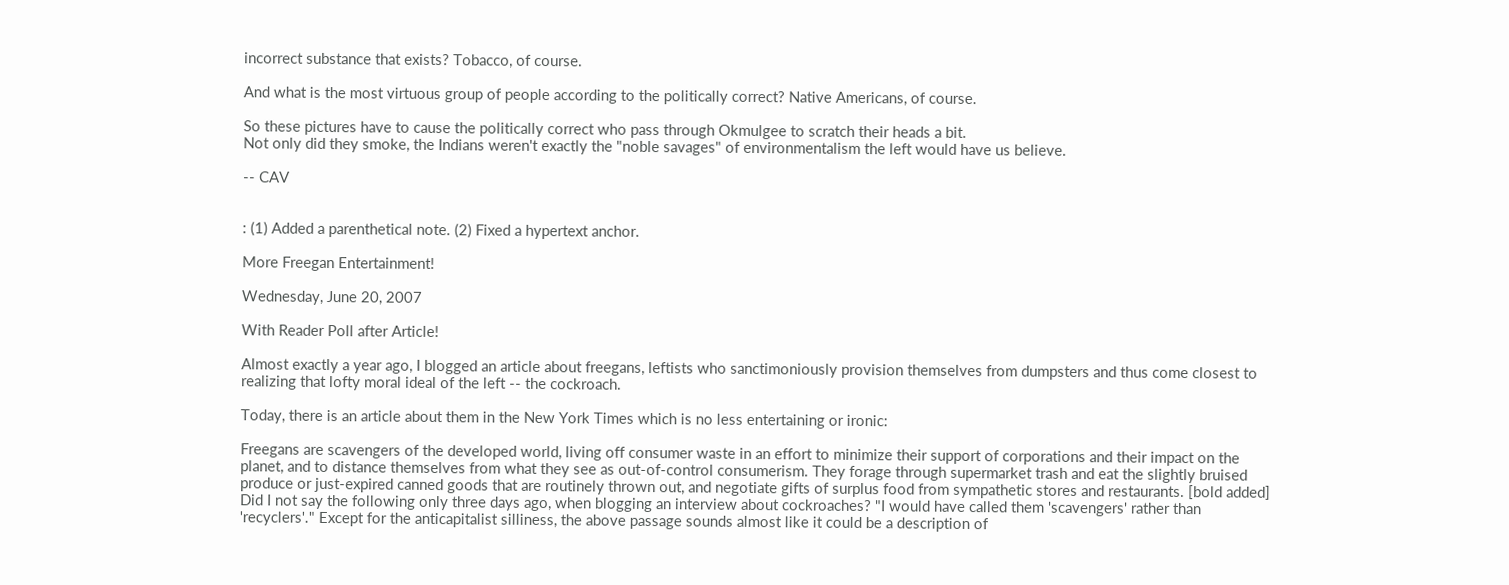incorrect substance that exists? Tobacco, of course.

And what is the most virtuous group of people according to the politically correct? Native Americans, of course.

So these pictures have to cause the politically correct who pass through Okmulgee to scratch their heads a bit.
Not only did they smoke, the Indians weren't exactly the "noble savages" of environmentalism the left would have us believe.

-- CAV


: (1) Added a parenthetical note. (2) Fixed a hypertext anchor.

More Freegan Entertainment!

Wednesday, June 20, 2007

With Reader Poll after Article!

Almost exactly a year ago, I blogged an article about freegans, leftists who sanctimoniously provision themselves from dumpsters and thus come closest to realizing that lofty moral ideal of the left -- the cockroach.

Today, there is an article about them in the New York Times which is no less entertaining or ironic:

Freegans are scavengers of the developed world, living off consumer waste in an effort to minimize their support of corporations and their impact on the planet, and to distance themselves from what they see as out-of-control consumerism. They forage through supermarket trash and eat the slightly bruised produce or just-expired canned goods that are routinely thrown out, and negotiate gifts of surplus food from sympathetic stores and restaurants. [bold added]
Did I not say the following only three days ago, when blogging an interview about cockroaches? "I would have called them 'scavengers' rather than 'recyclers'." Except for the anticapitalist silliness, the above passage sounds almost like it could be a description of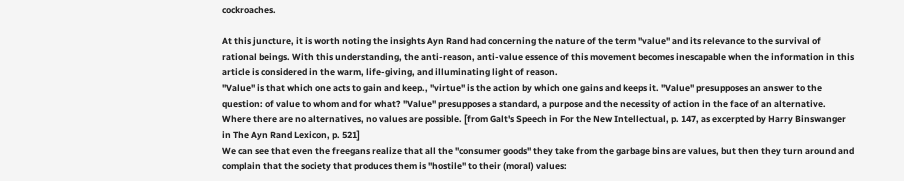cockroaches.

At this juncture, it is worth noting the insights Ayn Rand had concerning the nature of the term "value" and its relevance to the survival of rational beings. With this understanding, the anti-reason, anti-value essence of this movement becomes inescapable when the information in this article is considered in the warm, life-giving, and illuminating light of reason.
"Value" is that which one acts to gain and keep., "virtue" is the action by which one gains and keeps it. "Value" presupposes an answer to the question: of value to whom and for what? "Value" presupposes a standard, a purpose and the necessity of action in the face of an alternative. Where there are no alternatives, no values are possible. [from Galt's Speech in For the New Intellectual, p. 147, as excerpted by Harry Binswanger in The Ayn Rand Lexicon, p. 521]
We can see that even the freegans realize that all the "consumer goods" they take from the garbage bins are values, but then they turn around and complain that the society that produces them is "hostile" to their (moral) values: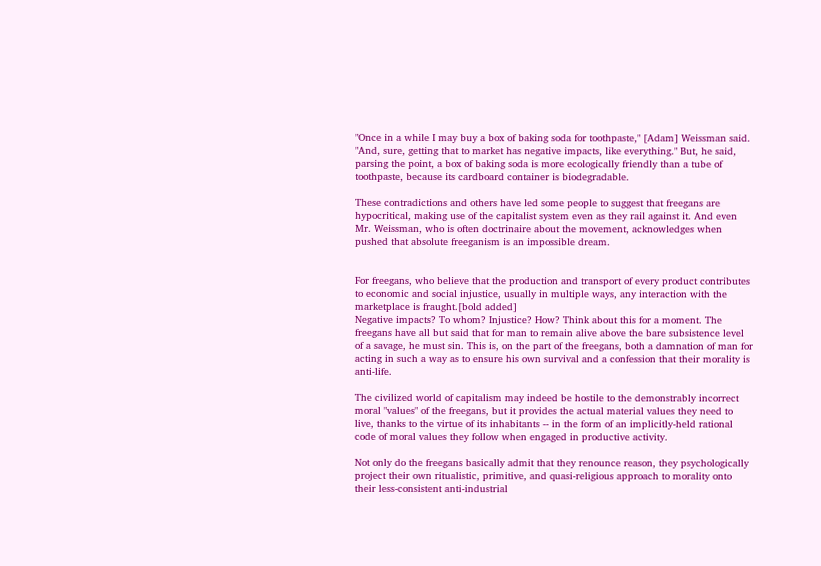"Once in a while I may buy a box of baking soda for toothpaste," [Adam] Weissman said. "And, sure, getting that to market has negative impacts, like everything." But, he said, parsing the point, a box of baking soda is more ecologically friendly than a tube of toothpaste, because its cardboard container is biodegradable.

These contradictions and others have led some people to suggest that freegans are hypocritical, making use of the capitalist system even as they rail against it. And even Mr. Weissman, who is often doctrinaire about the movement, acknowledges when pushed that absolute freeganism is an impossible dream.


For freegans, who believe that the production and transport of every product contributes to economic and social injustice, usually in multiple ways, any interaction with the marketplace is fraught.[bold added]
Negative impacts? To whom? Injustice? How? Think about this for a moment. The freegans have all but said that for man to remain alive above the bare subsistence level of a savage, he must sin. This is, on the part of the freegans, both a damnation of man for acting in such a way as to ensure his own survival and a confession that their morality is anti-life.

The civilized world of capitalism may indeed be hostile to the demonstrably incorrect moral "values" of the freegans, but it provides the actual material values they need to live, thanks to the virtue of its inhabitants -- in the form of an implicitly-held rational code of moral values they follow when engaged in productive activity.

Not only do the freegans basically admit that they renounce reason, they psychologically project their own ritualistic, primitive, and quasi-religious approach to morality onto their less-consistent anti-industrial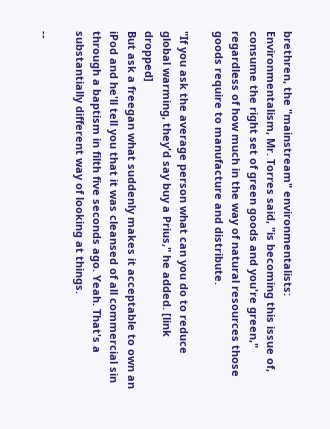brethren, the "mainstream" environmentalists:
Environmentalism, Mr. Torres said, "is becoming this issue of, consume the right set of green goods and you're green," regardless of how much in the way of natural resources those goods require to manufacture and distribute.

"If you ask the average person what can you do to reduce global warming, they'd say buy a Prius," he added. [link dropped]
But ask a freegan what suddenly makes it acceptable to own an iPod and he'll tell you that it was cleansed of all commercial sin through a baptism in filth five seconds ago. Yeah. That's a substantially different way of looking at things.

--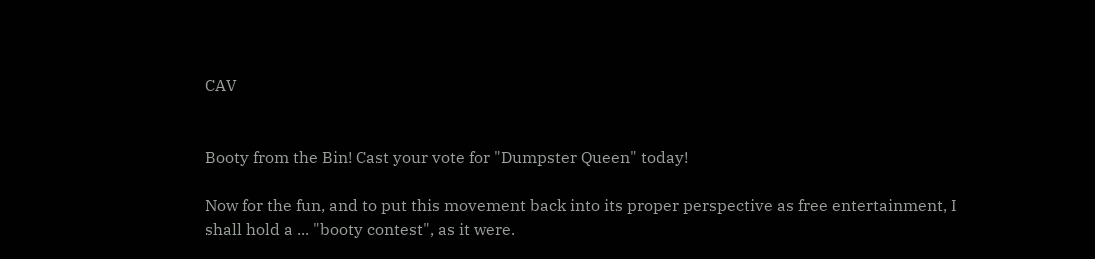CAV


Booty from the Bin! Cast your vote for "Dumpster Queen" today!

Now for the fun, and to put this movement back into its proper perspective as free entertainment, I shall hold a ... "booty contest", as it were.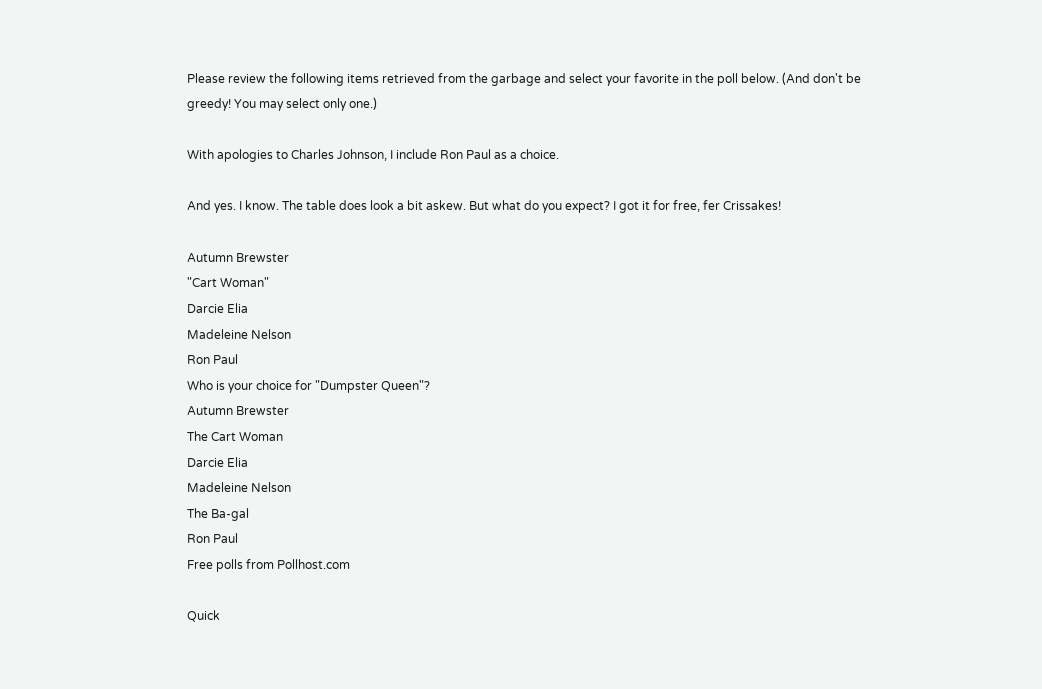Please review the following items retrieved from the garbage and select your favorite in the poll below. (And don't be greedy! You may select only one.)

With apologies to Charles Johnson, I include Ron Paul as a choice.

And yes. I know. The table does look a bit askew. But what do you expect? I got it for free, fer Crissakes!

Autumn Brewster
"Cart Woman"
Darcie Elia
Madeleine Nelson
Ron Paul
Who is your choice for "Dumpster Queen"?
Autumn Brewster
The Cart Woman
Darcie Elia
Madeleine Nelson
The Ba-gal
Ron Paul
Free polls from Pollhost.com

Quick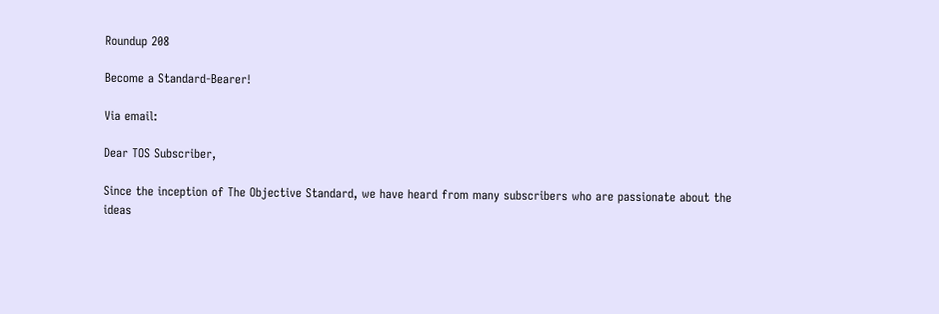Roundup 208

Become a Standard-Bearer!

Via email:

Dear TOS Subscriber,

Since the inception of The Objective Standard, we have heard from many subscribers who are passionate about the ideas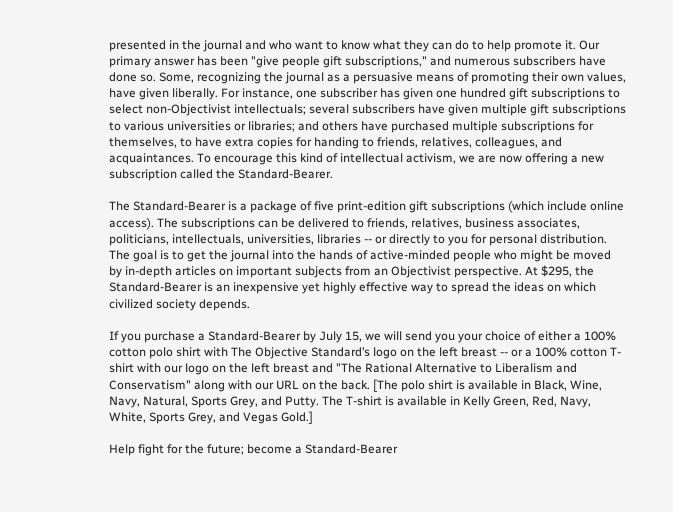presented in the journal and who want to know what they can do to help promote it. Our primary answer has been "give people gift subscriptions," and numerous subscribers have done so. Some, recognizing the journal as a persuasive means of promoting their own values, have given liberally. For instance, one subscriber has given one hundred gift subscriptions to select non-Objectivist intellectuals; several subscribers have given multiple gift subscriptions to various universities or libraries; and others have purchased multiple subscriptions for themselves, to have extra copies for handing to friends, relatives, colleagues, and acquaintances. To encourage this kind of intellectual activism, we are now offering a new subscription called the Standard-Bearer.

The Standard-Bearer is a package of five print-edition gift subscriptions (which include online access). The subscriptions can be delivered to friends, relatives, business associates, politicians, intellectuals, universities, libraries -- or directly to you for personal distribution. The goal is to get the journal into the hands of active-minded people who might be moved by in-depth articles on important subjects from an Objectivist perspective. At $295, the Standard-Bearer is an inexpensive yet highly effective way to spread the ideas on which civilized society depends.

If you purchase a Standard-Bearer by July 15, we will send you your choice of either a 100% cotton polo shirt with The Objective Standard’s logo on the left breast -- or a 100% cotton T-shirt with our logo on the left breast and "The Rational Alternative to Liberalism and Conservatism" along with our URL on the back. [The polo shirt is available in Black, Wine, Navy, Natural, Sports Grey, and Putty. The T-shirt is available in Kelly Green, Red, Navy, White, Sports Grey, and Vegas Gold.]

Help fight for the future; become a Standard-Bearer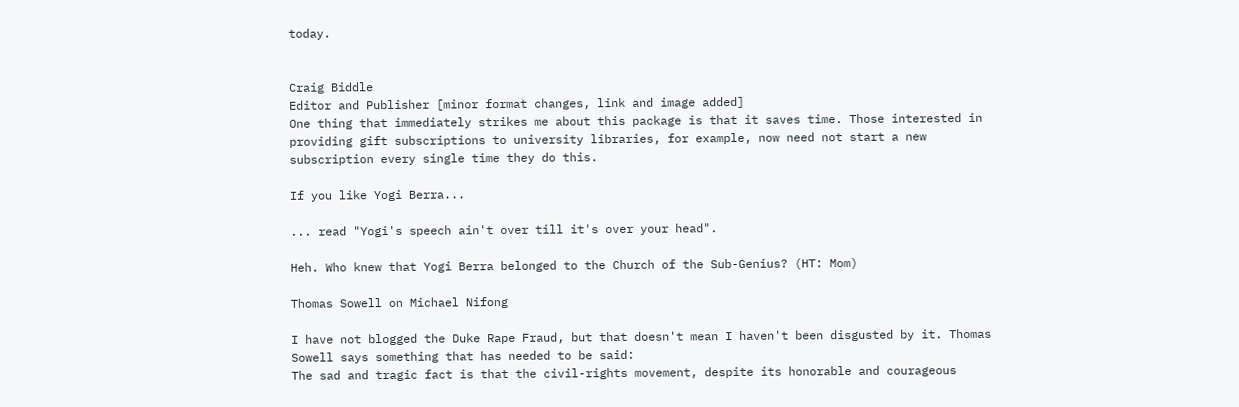today.


Craig Biddle
Editor and Publisher [minor format changes, link and image added]
One thing that immediately strikes me about this package is that it saves time. Those interested in providing gift subscriptions to university libraries, for example, now need not start a new subscription every single time they do this.

If you like Yogi Berra...

... read "Yogi's speech ain't over till it's over your head".

Heh. Who knew that Yogi Berra belonged to the Church of the Sub-Genius? (HT: Mom)

Thomas Sowell on Michael Nifong

I have not blogged the Duke Rape Fraud, but that doesn't mean I haven't been disgusted by it. Thomas Sowell says something that has needed to be said:
The sad and tragic fact is that the civil-rights movement, despite its honorable and courageous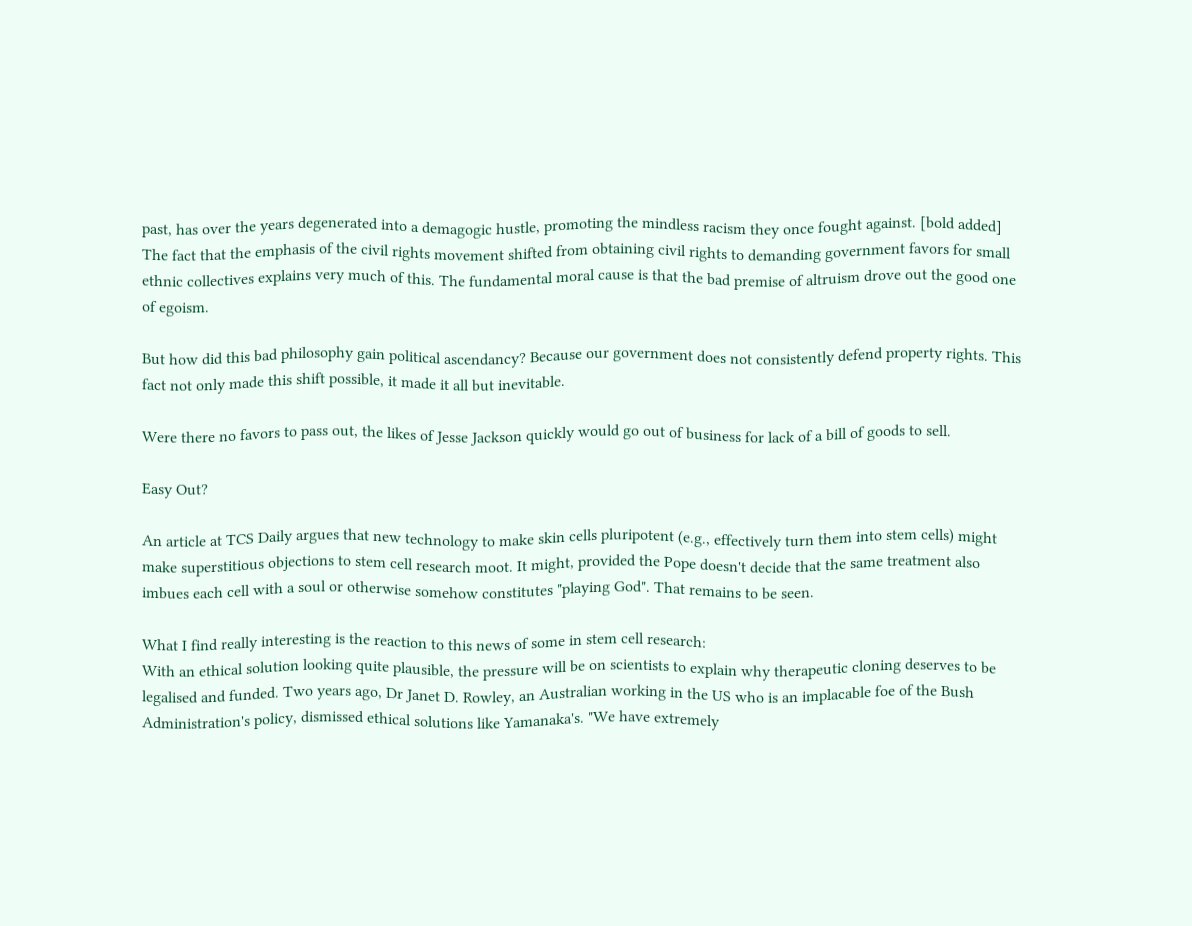past, has over the years degenerated into a demagogic hustle, promoting the mindless racism they once fought against. [bold added]
The fact that the emphasis of the civil rights movement shifted from obtaining civil rights to demanding government favors for small ethnic collectives explains very much of this. The fundamental moral cause is that the bad premise of altruism drove out the good one of egoism.

But how did this bad philosophy gain political ascendancy? Because our government does not consistently defend property rights. This fact not only made this shift possible, it made it all but inevitable.

Were there no favors to pass out, the likes of Jesse Jackson quickly would go out of business for lack of a bill of goods to sell.

Easy Out?

An article at TCS Daily argues that new technology to make skin cells pluripotent (e.g., effectively turn them into stem cells) might make superstitious objections to stem cell research moot. It might, provided the Pope doesn't decide that the same treatment also imbues each cell with a soul or otherwise somehow constitutes "playing God". That remains to be seen.

What I find really interesting is the reaction to this news of some in stem cell research:
With an ethical solution looking quite plausible, the pressure will be on scientists to explain why therapeutic cloning deserves to be legalised and funded. Two years ago, Dr Janet D. Rowley, an Australian working in the US who is an implacable foe of the Bush Administration's policy, dismissed ethical solutions like Yamanaka's. "We have extremely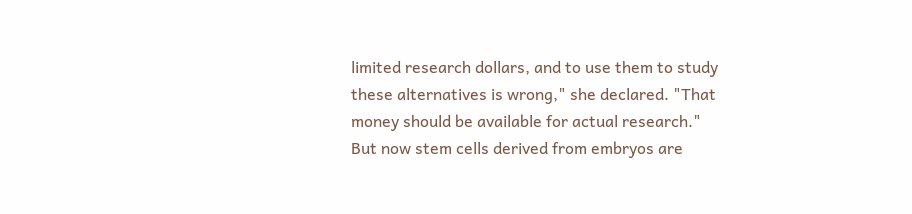limited research dollars, and to use them to study these alternatives is wrong," she declared. "That money should be available for actual research." But now stem cells derived from embryos are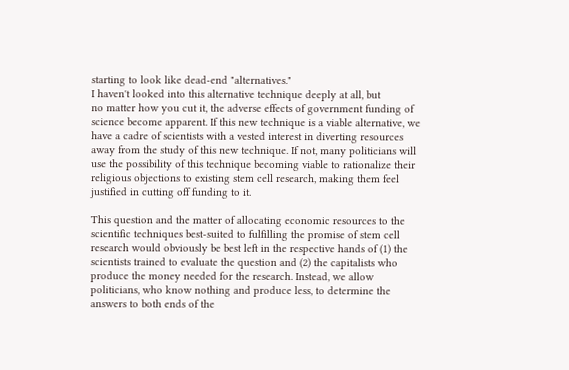starting to look like dead-end "alternatives."
I haven't looked into this alternative technique deeply at all, but
no matter how you cut it, the adverse effects of government funding of science become apparent. If this new technique is a viable alternative, we have a cadre of scientists with a vested interest in diverting resources away from the study of this new technique. If not, many politicians will use the possibility of this technique becoming viable to rationalize their religious objections to existing stem cell research, making them feel justified in cutting off funding to it.

This question and the matter of allocating economic resources to the scientific techniques best-suited to fulfilling the promise of stem cell research would obviously be best left in the respective hands of (1) the scientists trained to evaluate the question and (2) the capitalists who produce the money needed for the research. Instead, we allow politicians, who know nothing and produce less, to determine the answers to both ends of the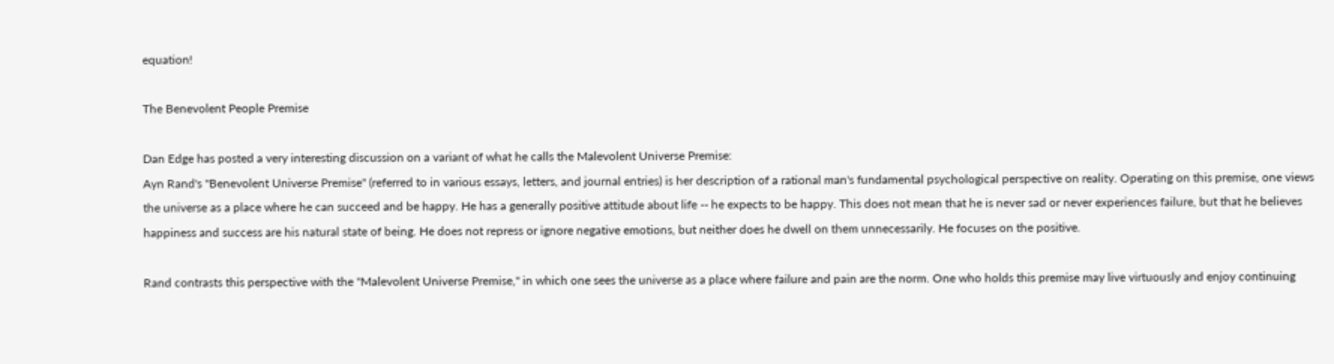equation!

The Benevolent People Premise

Dan Edge has posted a very interesting discussion on a variant of what he calls the Malevolent Universe Premise:
Ayn Rand's "Benevolent Universe Premise" (referred to in various essays, letters, and journal entries) is her description of a rational man's fundamental psychological perspective on reality. Operating on this premise, one views the universe as a place where he can succeed and be happy. He has a generally positive attitude about life -- he expects to be happy. This does not mean that he is never sad or never experiences failure, but that he believes happiness and success are his natural state of being. He does not repress or ignore negative emotions, but neither does he dwell on them unnecessarily. He focuses on the positive.

Rand contrasts this perspective with the "Malevolent Universe Premise," in which one sees the universe as a place where failure and pain are the norm. One who holds this premise may live virtuously and enjoy continuing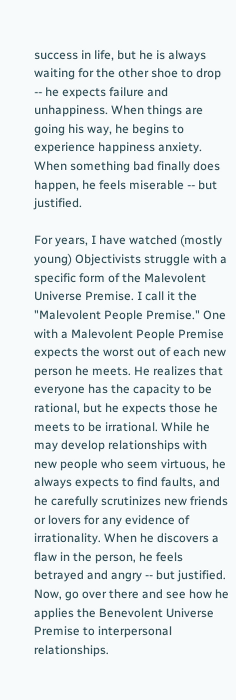success in life, but he is always waiting for the other shoe to drop -- he expects failure and unhappiness. When things are going his way, he begins to experience happiness anxiety. When something bad finally does happen, he feels miserable -- but justified.

For years, I have watched (mostly young) Objectivists struggle with a specific form of the Malevolent Universe Premise. I call it the "Malevolent People Premise." One with a Malevolent People Premise expects the worst out of each new person he meets. He realizes that everyone has the capacity to be rational, but he expects those he meets to be irrational. While he may develop relationships with new people who seem virtuous, he always expects to find faults, and he carefully scrutinizes new friends or lovers for any evidence of irrationality. When he discovers a flaw in the person, he feels betrayed and angry -- but justified.
Now, go over there and see how he applies the Benevolent Universe Premise to interpersonal relationships.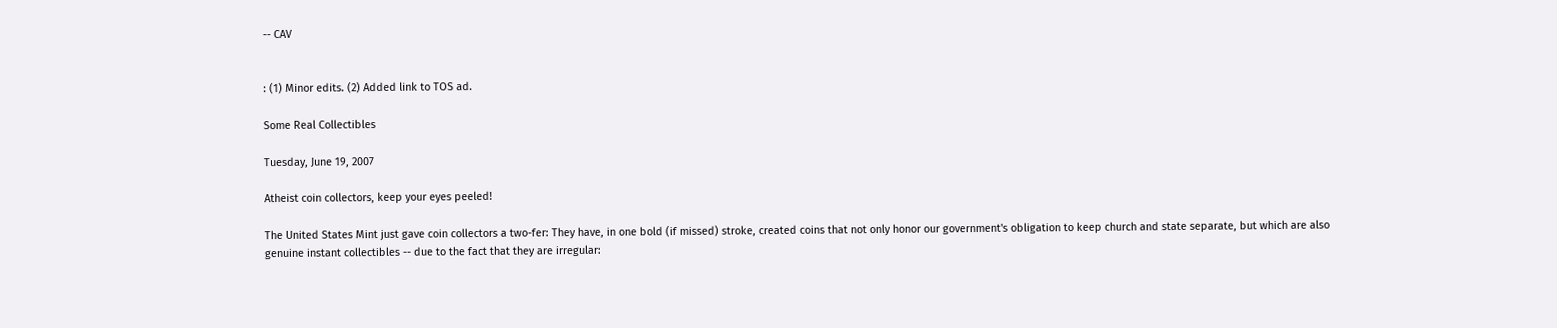-- CAV


: (1) Minor edits. (2) Added link to TOS ad.

Some Real Collectibles

Tuesday, June 19, 2007

Atheist coin collectors, keep your eyes peeled!

The United States Mint just gave coin collectors a two-fer: They have, in one bold (if missed) stroke, created coins that not only honor our government's obligation to keep church and state separate, but which are also genuine instant collectibles -- due to the fact that they are irregular: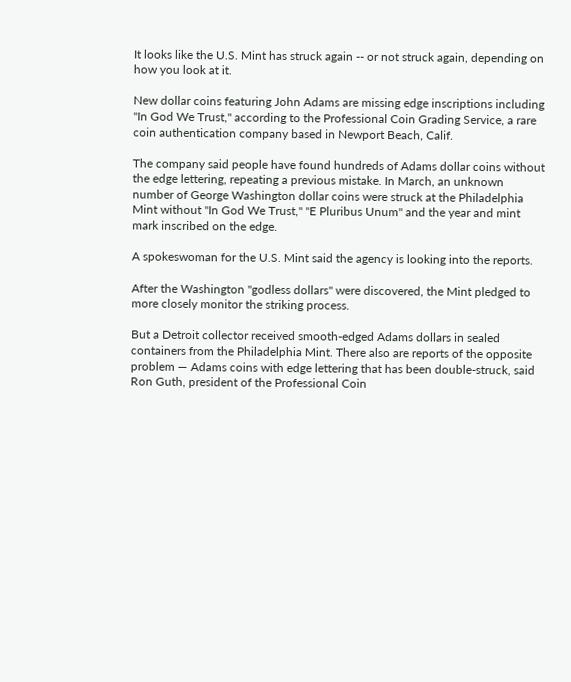It looks like the U.S. Mint has struck again -- or not struck again, depending on how you look at it.

New dollar coins featuring John Adams are missing edge inscriptions including "In God We Trust," according to the Professional Coin Grading Service, a rare coin authentication company based in Newport Beach, Calif.

The company said people have found hundreds of Adams dollar coins without the edge lettering, repeating a previous mistake. In March, an unknown number of George Washington dollar coins were struck at the Philadelphia Mint without "In God We Trust," "E Pluribus Unum" and the year and mint mark inscribed on the edge.

A spokeswoman for the U.S. Mint said the agency is looking into the reports.

After the Washington "godless dollars" were discovered, the Mint pledged to more closely monitor the striking process.

But a Detroit collector received smooth-edged Adams dollars in sealed containers from the Philadelphia Mint. There also are reports of the opposite problem — Adams coins with edge lettering that has been double-struck, said Ron Guth, president of the Professional Coin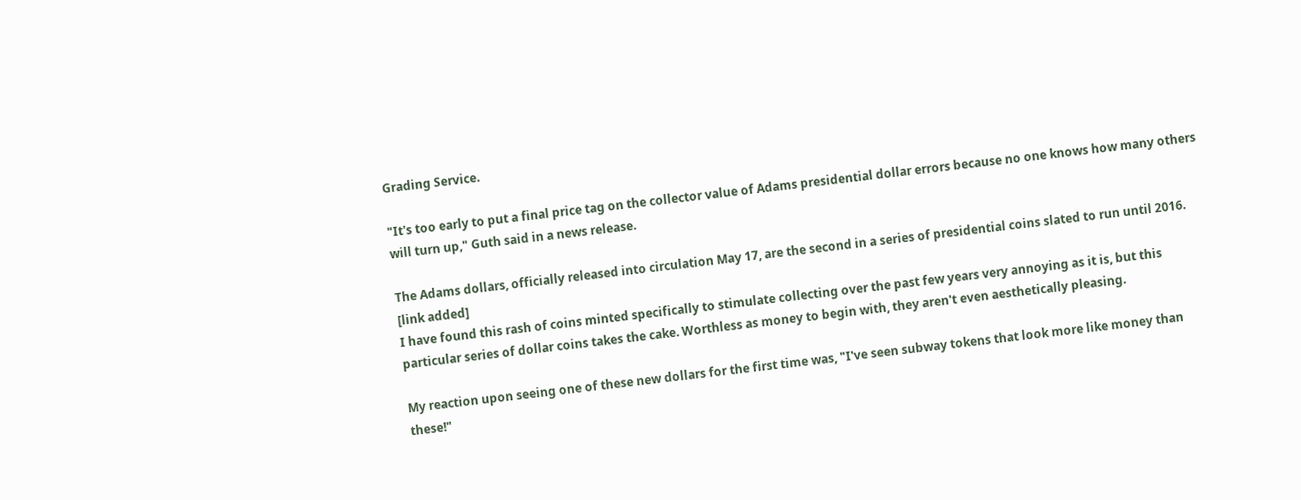Grading Service.

"It's too early to put a final price tag on the collector value of Adams presidential dollar errors because no one knows how many others will turn up," Guth said in a news release.

The Adams dollars, officially released into circulation May 17, are the second in a series of presidential coins slated to run until 2016. [link added]
I have found this rash of coins minted specifically to stimulate collecting over the past few years very annoying as it is, but this particular series of dollar coins takes the cake. Worthless as money to begin with, they aren't even aesthetically pleasing.

My reaction upon seeing one of these new dollars for the first time was, "I've seen subway tokens that look more like money than these!"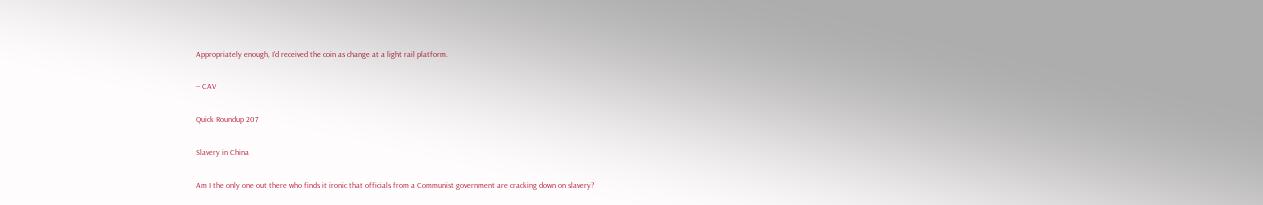Appropriately enough, I'd received the coin as change at a light rail platform.

-- CAV

Quick Roundup 207

Slavery in China

Am I the only one out there who finds it ironic that officials from a Communist government are cracking down on slavery?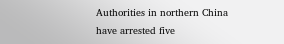Authorities in northern China have arrested five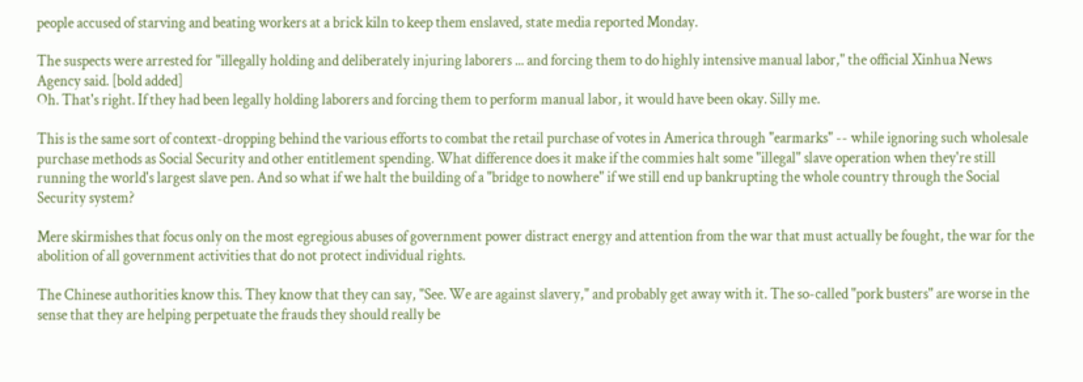people accused of starving and beating workers at a brick kiln to keep them enslaved, state media reported Monday.

The suspects were arrested for "illegally holding and deliberately injuring laborers ... and forcing them to do highly intensive manual labor," the official Xinhua News Agency said. [bold added]
Oh. That's right. If they had been legally holding laborers and forcing them to perform manual labor, it would have been okay. Silly me.

This is the same sort of context-dropping behind the various efforts to combat the retail purchase of votes in America through "earmarks" -- while ignoring such wholesale purchase methods as Social Security and other entitlement spending. What difference does it make if the commies halt some "illegal" slave operation when they're still running the world's largest slave pen. And so what if we halt the building of a "bridge to nowhere" if we still end up bankrupting the whole country through the Social Security system?

Mere skirmishes that focus only on the most egregious abuses of government power distract energy and attention from the war that must actually be fought, the war for the abolition of all government activities that do not protect individual rights.

The Chinese authorities know this. They know that they can say, "See. We are against slavery," and probably get away with it. The so-called "pork busters" are worse in the sense that they are helping perpetuate the frauds they should really be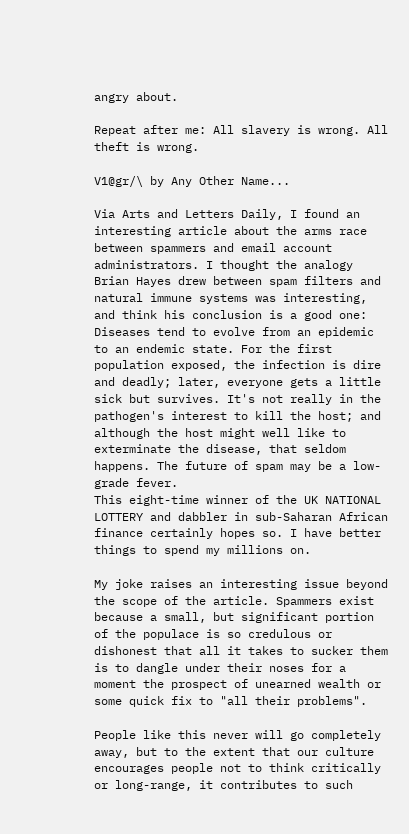angry about.

Repeat after me: All slavery is wrong. All theft is wrong.

V1@gr/\ by Any Other Name...

Via Arts and Letters Daily, I found an interesting article about the arms race between spammers and email account administrators. I thought the analogy Brian Hayes drew between spam filters and natural immune systems was interesting, and think his conclusion is a good one:
Diseases tend to evolve from an epidemic to an endemic state. For the first population exposed, the infection is dire and deadly; later, everyone gets a little sick but survives. It's not really in the pathogen's interest to kill the host; and although the host might well like to exterminate the disease, that seldom happens. The future of spam may be a low-grade fever.
This eight-time winner of the UK NATIONAL LOTTERY and dabbler in sub-Saharan African finance certainly hopes so. I have better things to spend my millions on.

My joke raises an interesting issue beyond the scope of the article. Spammers exist because a small, but significant portion of the populace is so credulous or dishonest that all it takes to sucker them is to dangle under their noses for a moment the prospect of unearned wealth or some quick fix to "all their problems".

People like this never will go completely away, but to the extent that our culture encourages people not to think critically or long-range, it contributes to such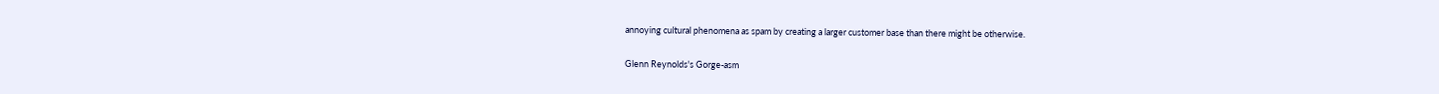annoying cultural phenomena as spam by creating a larger customer base than there might be otherwise.

Glenn Reynolds's Gorge-asm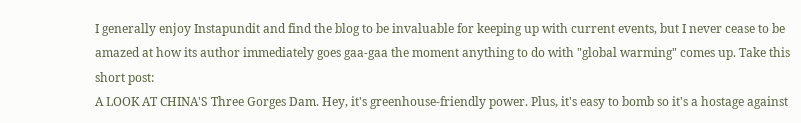I generally enjoy Instapundit and find the blog to be invaluable for keeping up with current events, but I never cease to be amazed at how its author immediately goes gaa-gaa the moment anything to do with "global warming" comes up. Take this short post:
A LOOK AT CHINA'S Three Gorges Dam. Hey, it's greenhouse-friendly power. Plus, it's easy to bomb so it's a hostage against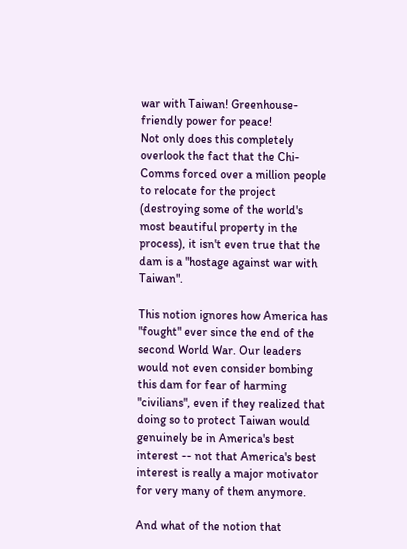war with Taiwan! Greenhouse-friendly power for peace!
Not only does this completely overlook the fact that the Chi-Comms forced over a million people to relocate for the project (destroying some of the world's most beautiful property in the process), it isn't even true that the dam is a "hostage against war with Taiwan".

This notion ignores how America has "fought" ever since the end of the second World War. Our leaders would not even consider bombing this dam for fear of harming "civilians", even if they realized that doing so to protect Taiwan would genuinely be in America's best interest -- not that America's best interest is really a major motivator for very many of them anymore.

And what of the notion that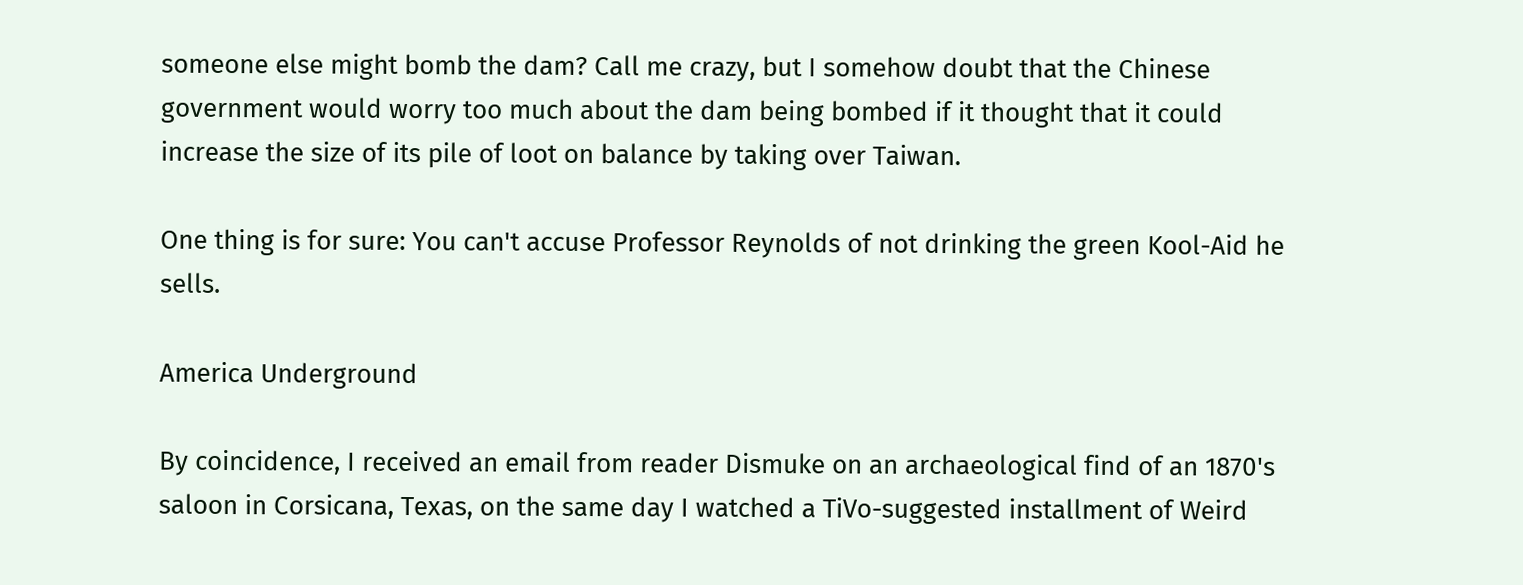someone else might bomb the dam? Call me crazy, but I somehow doubt that the Chinese government would worry too much about the dam being bombed if it thought that it could increase the size of its pile of loot on balance by taking over Taiwan.

One thing is for sure: You can't accuse Professor Reynolds of not drinking the green Kool-Aid he sells.

America Underground

By coincidence, I received an email from reader Dismuke on an archaeological find of an 1870's saloon in Corsicana, Texas, on the same day I watched a TiVo-suggested installment of Weird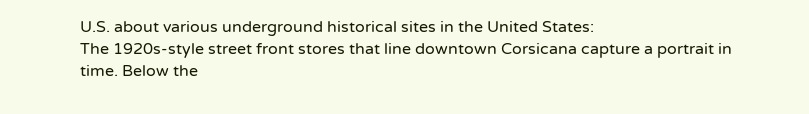U.S. about various underground historical sites in the United States:
The 1920s-style street front stores that line downtown Corsicana capture a portrait in time. Below the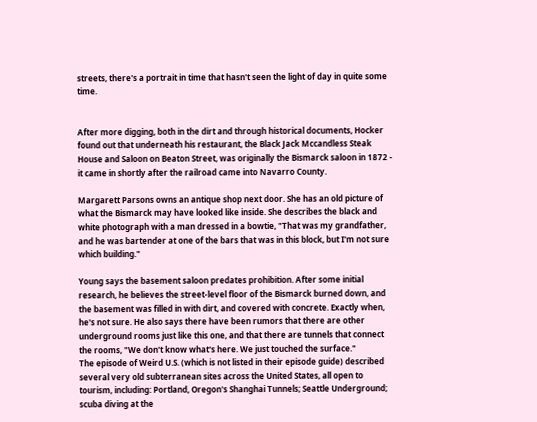streets, there's a portrait in time that hasn't seen the light of day in quite some time.


After more digging, both in the dirt and through historical documents, Hocker found out that underneath his restaurant, the Black Jack Mccandless Steak House and Saloon on Beaton Street, was originally the Bismarck saloon in 1872 - it came in shortly after the railroad came into Navarro County.

Margarett Parsons owns an antique shop next door. She has an old picture of what the Bismarck may have looked like inside. She describes the black and white photograph with a man dressed in a bowtie, "That was my grandfather, and he was bartender at one of the bars that was in this block, but I'm not sure which building."

Young says the basement saloon predates prohibition. After some initial research, he believes the street-level floor of the Bismarck burned down, and the basement was filled in with dirt, and covered with concrete. Exactly when, he's not sure. He also says there have been rumors that there are other underground rooms just like this one, and that there are tunnels that connect the rooms, "We don't know what's here. We just touched the surface."
The episode of Weird U.S. (which is not listed in their episode guide) described several very old subterranean sites across the United States, all open to tourism, including: Portland, Oregon's Shanghai Tunnels; Seattle Underground; scuba diving at the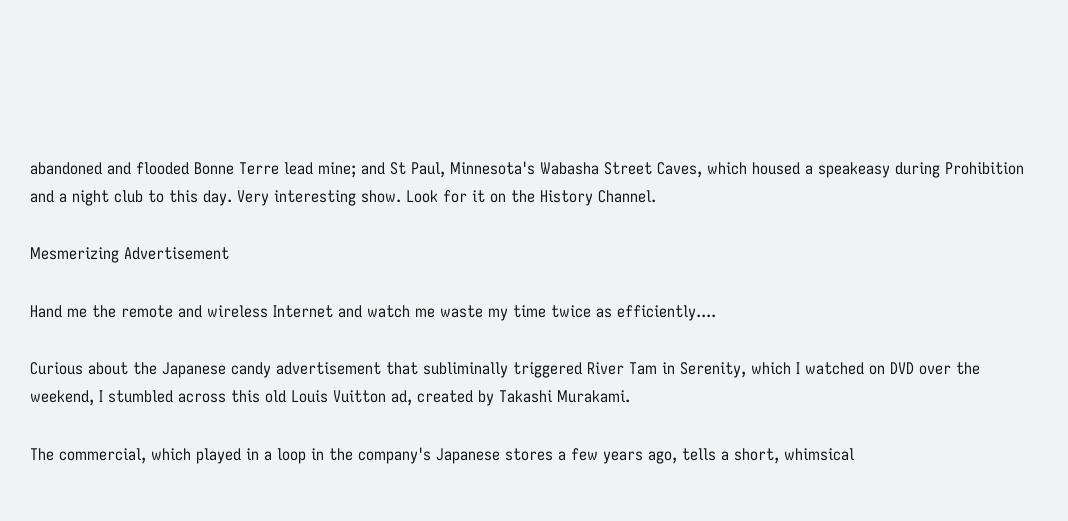abandoned and flooded Bonne Terre lead mine; and St Paul, Minnesota's Wabasha Street Caves, which housed a speakeasy during Prohibition and a night club to this day. Very interesting show. Look for it on the History Channel.

Mesmerizing Advertisement

Hand me the remote and wireless Internet and watch me waste my time twice as efficiently....

Curious about the Japanese candy advertisement that subliminally triggered River Tam in Serenity, which I watched on DVD over the weekend, I stumbled across this old Louis Vuitton ad, created by Takashi Murakami.

The commercial, which played in a loop in the company's Japanese stores a few years ago, tells a short, whimsical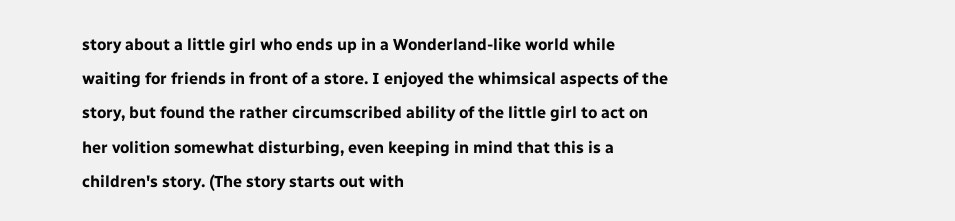story about a little girl who ends up in a Wonderland-like world while waiting for friends in front of a store. I enjoyed the whimsical aspects of the story, but found the rather circumscribed ability of the little girl to act on her volition somewhat disturbing, even keeping in mind that this is a children's story. (The story starts out with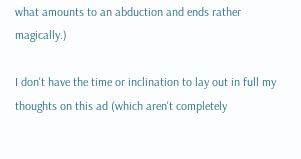what amounts to an abduction and ends rather magically.)

I don't have the time or inclination to lay out in full my thoughts on this ad (which aren't completely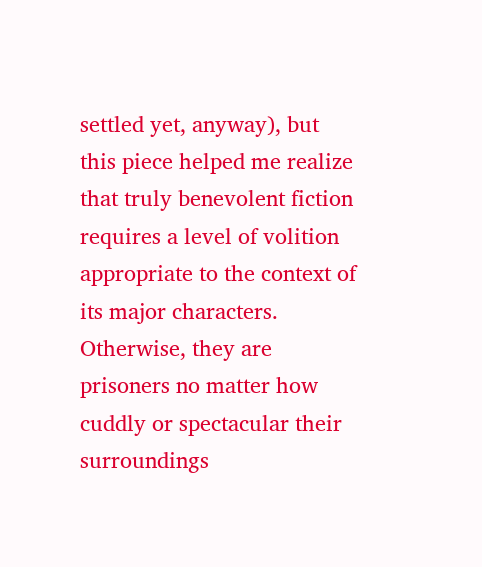settled yet, anyway), but this piece helped me realize that truly benevolent fiction requires a level of volition appropriate to the context of its major characters. Otherwise, they are prisoners no matter how cuddly or spectacular their surroundings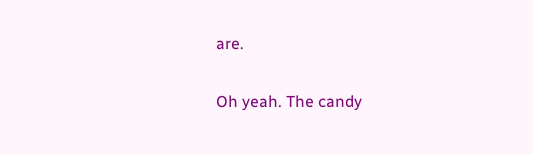are.

Oh yeah. The candy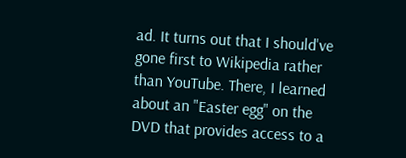ad. It turns out that I should've gone first to Wikipedia rather than YouTube. There, I learned about an "Easter egg" on the DVD that provides access to a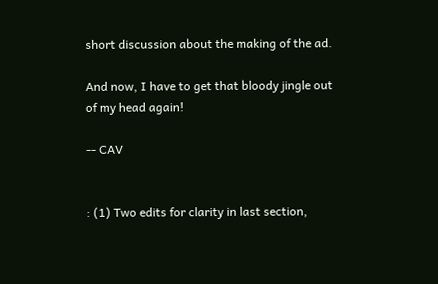short discussion about the making of the ad.

And now, I have to get that bloody jingle out of my head again!

-- CAV


: (1) Two edits for clarity in last section,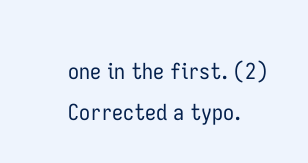one in the first. (2) Corrected a typo.